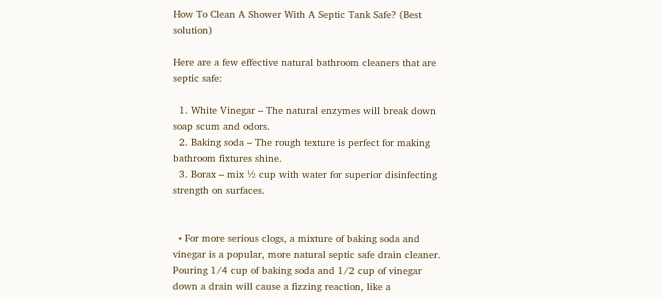How To Clean A Shower With A Septic Tank Safe? (Best solution)

Here are a few effective natural bathroom cleaners that are septic safe:

  1. White Vinegar – The natural enzymes will break down soap scum and odors.
  2. Baking soda – The rough texture is perfect for making bathroom fixtures shine.
  3. Borax – mix ½ cup with water for superior disinfecting strength on surfaces.


  • For more serious clogs, a mixture of baking soda and vinegar is a popular, more natural septic safe drain cleaner. Pouring 1/4 cup of baking soda and 1/2 cup of vinegar down a drain will cause a fizzing reaction, like a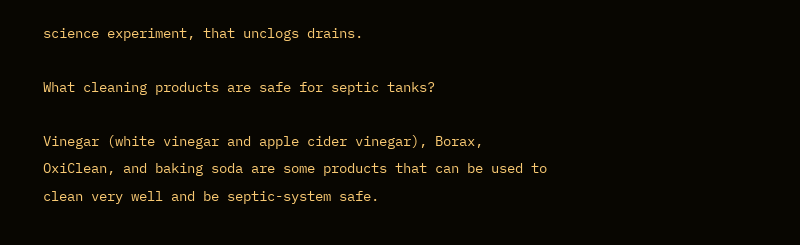science experiment, that unclogs drains.

What cleaning products are safe for septic tanks?

Vinegar (white vinegar and apple cider vinegar), Borax, OxiClean, and baking soda are some products that can be used to clean very well and be septic-system safe.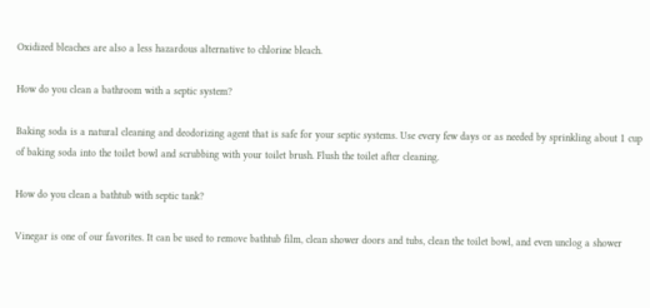Oxidized bleaches are also a less hazardous alternative to chlorine bleach.

How do you clean a bathroom with a septic system?

Baking soda is a natural cleaning and deodorizing agent that is safe for your septic systems. Use every few days or as needed by sprinkling about 1 cup of baking soda into the toilet bowl and scrubbing with your toilet brush. Flush the toilet after cleaning.

How do you clean a bathtub with septic tank?

Vinegar is one of our favorites. It can be used to remove bathtub film, clean shower doors and tubs, clean the toilet bowl, and even unclog a shower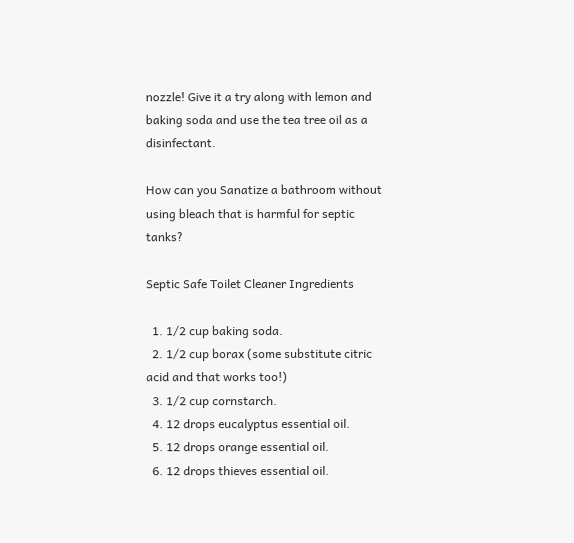nozzle! Give it a try along with lemon and baking soda and use the tea tree oil as a disinfectant.

How can you Sanatize a bathroom without using bleach that is harmful for septic tanks?

Septic Safe Toilet Cleaner Ingredients

  1. 1/2 cup baking soda.
  2. 1/2 cup borax (some substitute citric acid and that works too!)
  3. 1/2 cup cornstarch.
  4. 12 drops eucalyptus essential oil.
  5. 12 drops orange essential oil.
  6. 12 drops thieves essential oil.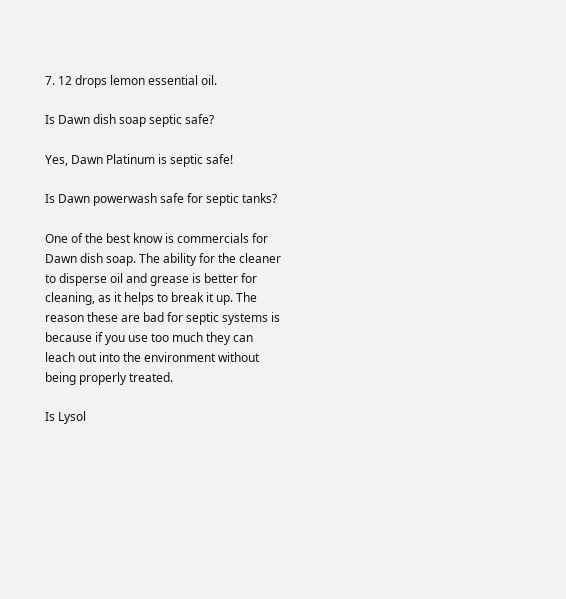7. 12 drops lemon essential oil.

Is Dawn dish soap septic safe?

Yes, Dawn Platinum is septic safe!

Is Dawn powerwash safe for septic tanks?

One of the best know is commercials for Dawn dish soap. The ability for the cleaner to disperse oil and grease is better for cleaning, as it helps to break it up. The reason these are bad for septic systems is because if you use too much they can leach out into the environment without being properly treated.

Is Lysol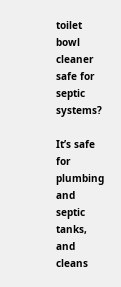toilet bowl cleaner safe for septic systems?

It’s safe for plumbing and septic tanks, and cleans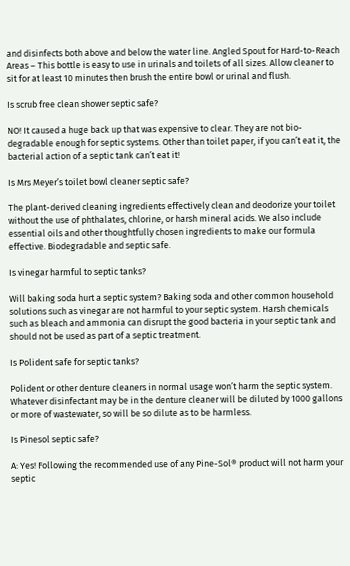and disinfects both above and below the water line. Angled Spout for Hard-to-Reach Areas – This bottle is easy to use in urinals and toilets of all sizes. Allow cleaner to sit for at least 10 minutes then brush the entire bowl or urinal and flush.

Is scrub free clean shower septic safe?

NO! It caused a huge back up that was expensive to clear. They are not bio-degradable enough for septic systems. Other than toilet paper, if you can’t eat it, the bacterial action of a septic tank can’t eat it!

Is Mrs Meyer’s toilet bowl cleaner septic safe?

The plant-derived cleaning ingredients effectively clean and deodorize your toilet without the use of phthalates, chlorine, or harsh mineral acids. We also include essential oils and other thoughtfully chosen ingredients to make our formula effective. Biodegradable and septic safe.

Is vinegar harmful to septic tanks?

Will baking soda hurt a septic system? Baking soda and other common household solutions such as vinegar are not harmful to your septic system. Harsh chemicals such as bleach and ammonia can disrupt the good bacteria in your septic tank and should not be used as part of a septic treatment.

Is Polident safe for septic tanks?

Polident or other denture cleaners in normal usage won’t harm the septic system. Whatever disinfectant may be in the denture cleaner will be diluted by 1000 gallons or more of wastewater, so will be so dilute as to be harmless.

Is Pinesol septic safe?

A: Yes! Following the recommended use of any Pine-Sol® product will not harm your septic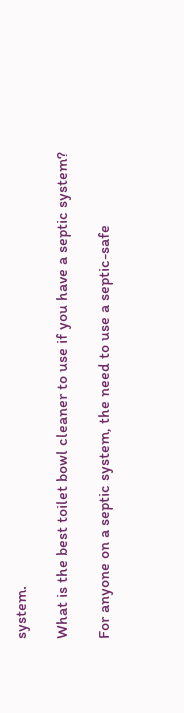system.

What is the best toilet bowl cleaner to use if you have a septic system?

For anyone on a septic system, the need to use a septic-safe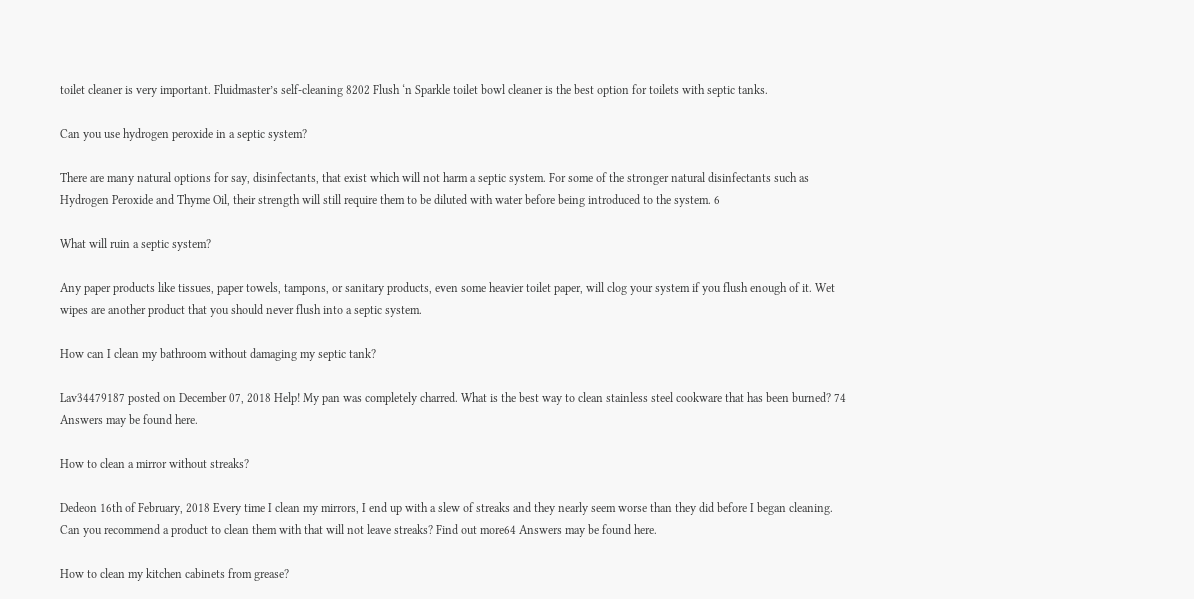toilet cleaner is very important. Fluidmaster’s self-cleaning 8202 Flush ‘n Sparkle toilet bowl cleaner is the best option for toilets with septic tanks.

Can you use hydrogen peroxide in a septic system?

There are many natural options for say, disinfectants, that exist which will not harm a septic system. For some of the stronger natural disinfectants such as Hydrogen Peroxide and Thyme Oil, their strength will still require them to be diluted with water before being introduced to the system. 6

What will ruin a septic system?

Any paper products like tissues, paper towels, tampons, or sanitary products, even some heavier toilet paper, will clog your system if you flush enough of it. Wet wipes are another product that you should never flush into a septic system.

How can I clean my bathroom without damaging my septic tank?

Lav34479187 posted on December 07, 2018 Help! My pan was completely charred. What is the best way to clean stainless steel cookware that has been burned? 74 Answers may be found here.

How to clean a mirror without streaks?

Dedeon 16th of February, 2018 Every time I clean my mirrors, I end up with a slew of streaks and they nearly seem worse than they did before I began cleaning. Can you recommend a product to clean them with that will not leave streaks? Find out more64 Answers may be found here.

How to clean my kitchen cabinets from grease?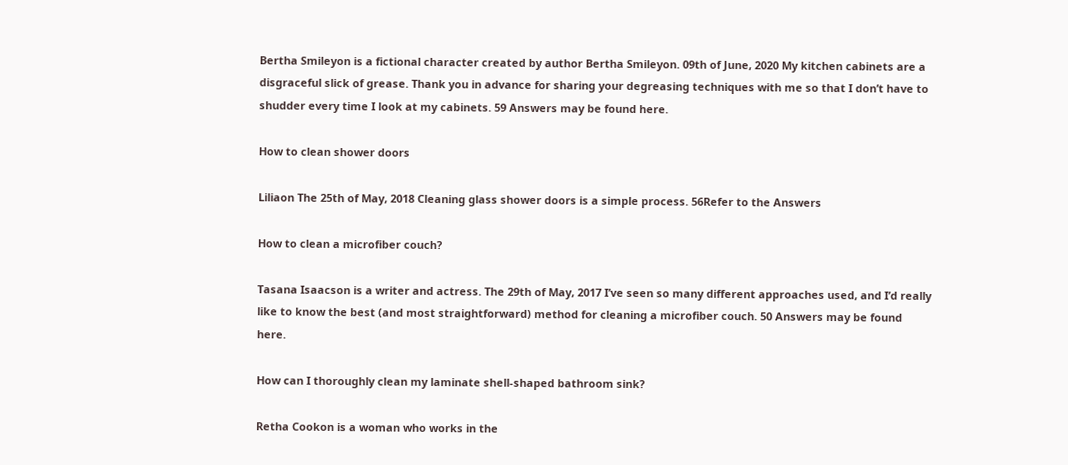Bertha Smileyon is a fictional character created by author Bertha Smileyon. 09th of June, 2020 My kitchen cabinets are a disgraceful slick of grease. Thank you in advance for sharing your degreasing techniques with me so that I don’t have to shudder every time I look at my cabinets. 59 Answers may be found here.

How to clean shower doors

Liliaon The 25th of May, 2018 Cleaning glass shower doors is a simple process. 56Refer to the Answers

How to clean a microfiber couch?

Tasana Isaacson is a writer and actress. The 29th of May, 2017 I’ve seen so many different approaches used, and I’d really like to know the best (and most straightforward) method for cleaning a microfiber couch. 50 Answers may be found here.

How can I thoroughly clean my laminate shell-shaped bathroom sink?

Retha Cookon is a woman who works in the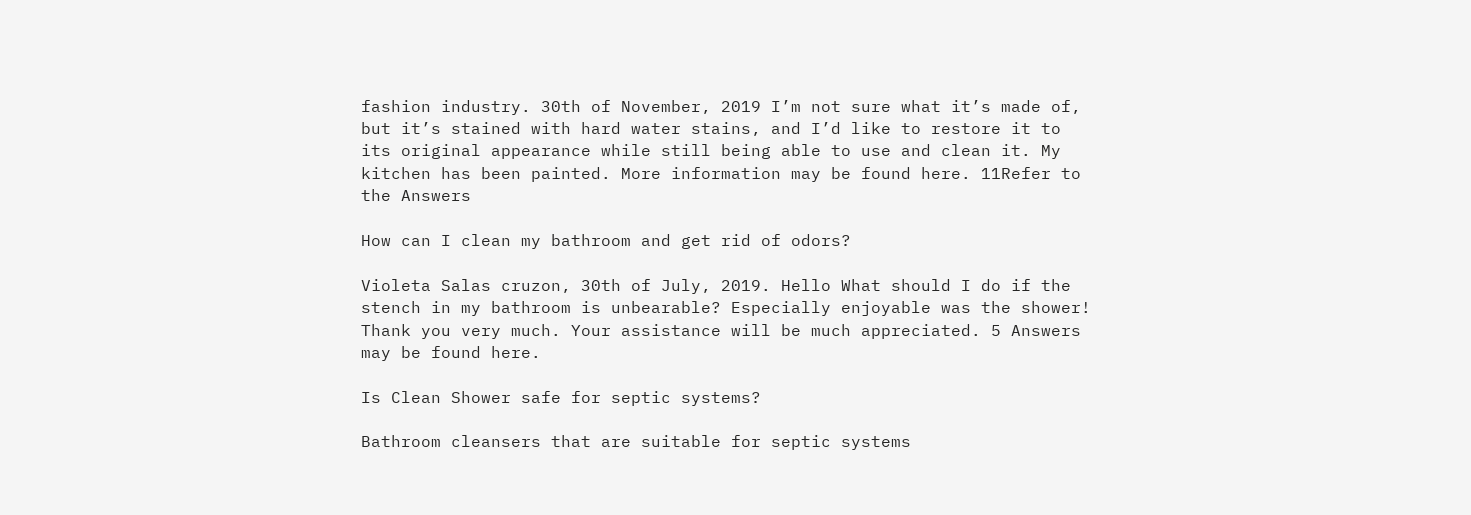fashion industry. 30th of November, 2019 I’m not sure what it’s made of, but it’s stained with hard water stains, and I’d like to restore it to its original appearance while still being able to use and clean it. My kitchen has been painted. More information may be found here. 11Refer to the Answers

How can I clean my bathroom and get rid of odors?

Violeta Salas cruzon, 30th of July, 2019. Hello What should I do if the stench in my bathroom is unbearable? Especially enjoyable was the shower! Thank you very much. Your assistance will be much appreciated. 5 Answers may be found here.

Is Clean Shower safe for septic systems?

Bathroom cleansers that are suitable for septic systems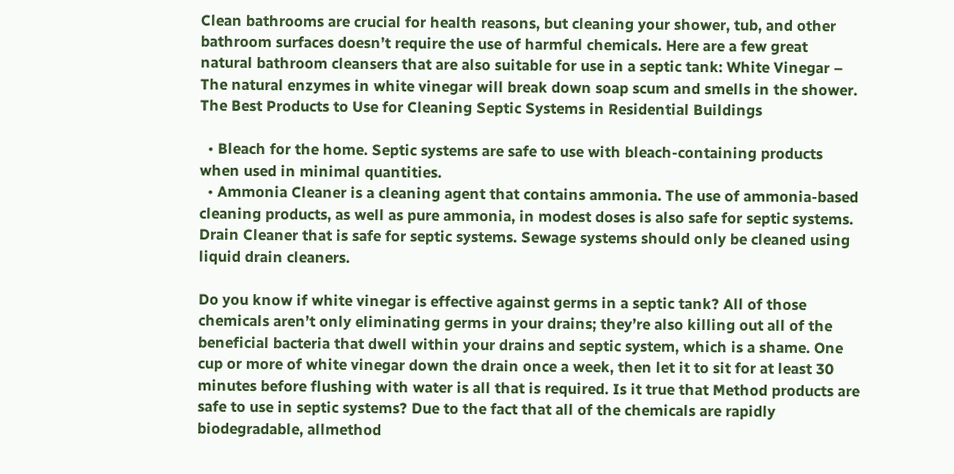Clean bathrooms are crucial for health reasons, but cleaning your shower, tub, and other bathroom surfaces doesn’t require the use of harmful chemicals. Here are a few great natural bathroom cleansers that are also suitable for use in a septic tank: White Vinegar – The natural enzymes in white vinegar will break down soap scum and smells in the shower. The Best Products to Use for Cleaning Septic Systems in Residential Buildings

  • Bleach for the home. Septic systems are safe to use with bleach-containing products when used in minimal quantities.
  • Ammonia Cleaner is a cleaning agent that contains ammonia. The use of ammonia-based cleaning products, as well as pure ammonia, in modest doses is also safe for septic systems. Drain Cleaner that is safe for septic systems. Sewage systems should only be cleaned using liquid drain cleaners.

Do you know if white vinegar is effective against germs in a septic tank? All of those chemicals aren’t only eliminating germs in your drains; they’re also killing out all of the beneficial bacteria that dwell within your drains and septic system, which is a shame. One cup or more of white vinegar down the drain once a week, then let it to sit for at least 30 minutes before flushing with water is all that is required. Is it true that Method products are safe to use in septic systems? Due to the fact that all of the chemicals are rapidly biodegradable, allmethod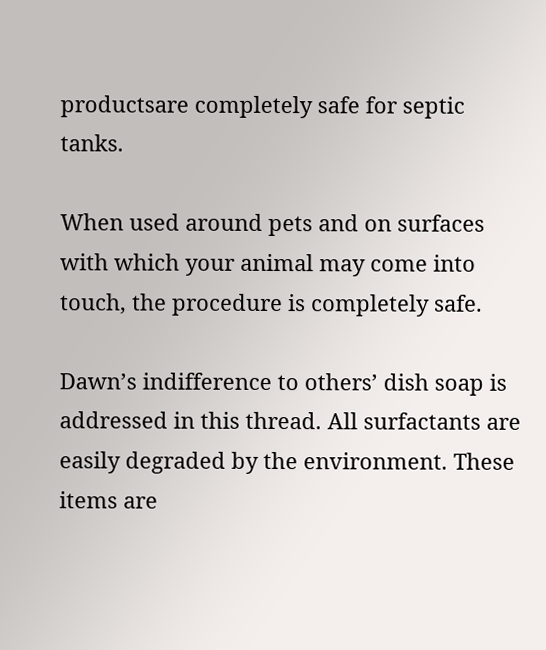productsare completely safe for septic tanks.

When used around pets and on surfaces with which your animal may come into touch, the procedure is completely safe.

Dawn’s indifference to others’ dish soap is addressed in this thread. All surfactants are easily degraded by the environment. These items are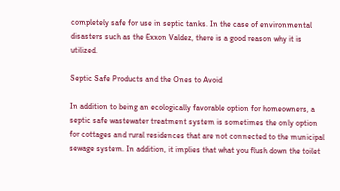completely safe for use in septic tanks. In the case of environmental disasters such as the Exxon Valdez, there is a good reason why it is utilized.

Septic Safe Products and the Ones to Avoid

In addition to being an ecologically favorable option for homeowners, a septic safe wastewater treatment system is sometimes the only option for cottages and rural residences that are not connected to the municipal sewage system. In addition, it implies that what you flush down the toilet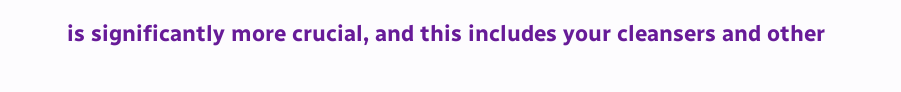is significantly more crucial, and this includes your cleansers and other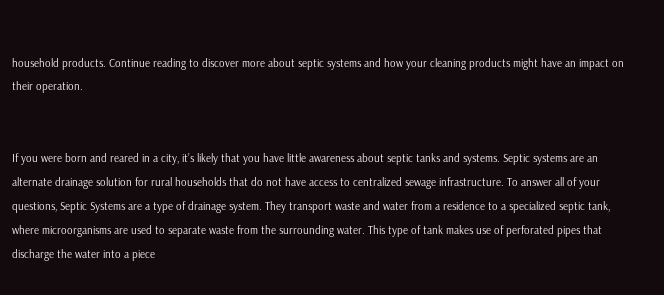household products. Continue reading to discover more about septic systems and how your cleaning products might have an impact on their operation.


If you were born and reared in a city, it’s likely that you have little awareness about septic tanks and systems. Septic systems are an alternate drainage solution for rural households that do not have access to centralized sewage infrastructure. To answer all of your questions, Septic Systems are a type of drainage system. They transport waste and water from a residence to a specialized septic tank, where microorganisms are used to separate waste from the surrounding water. This type of tank makes use of perforated pipes that discharge the water into a piece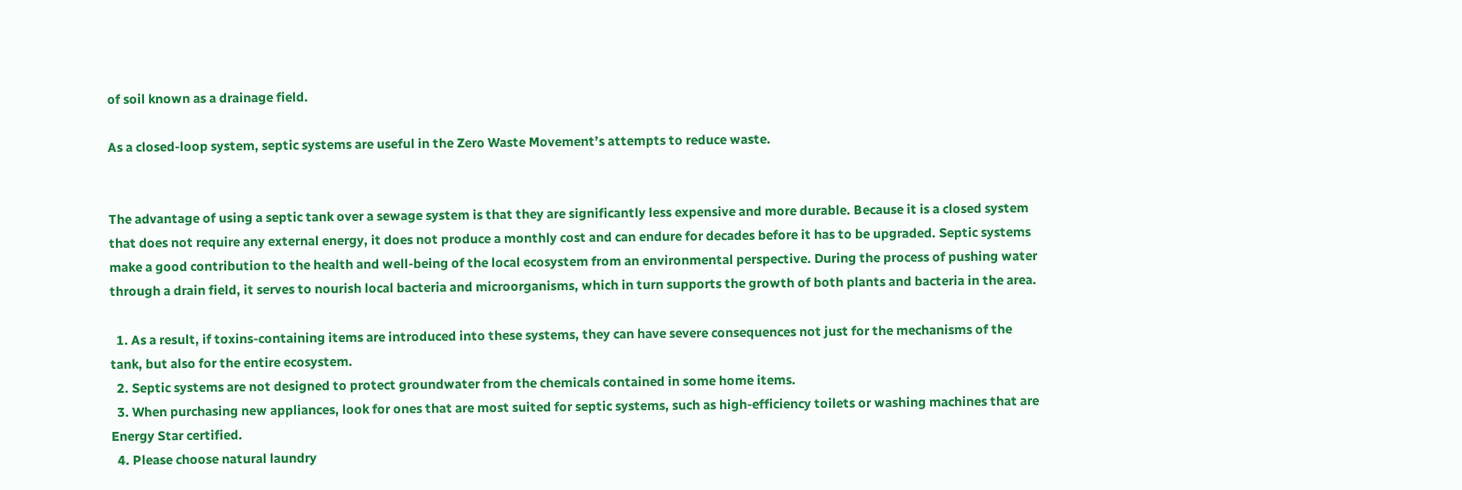of soil known as a drainage field.

As a closed-loop system, septic systems are useful in the Zero Waste Movement’s attempts to reduce waste.


The advantage of using a septic tank over a sewage system is that they are significantly less expensive and more durable. Because it is a closed system that does not require any external energy, it does not produce a monthly cost and can endure for decades before it has to be upgraded. Septic systems make a good contribution to the health and well-being of the local ecosystem from an environmental perspective. During the process of pushing water through a drain field, it serves to nourish local bacteria and microorganisms, which in turn supports the growth of both plants and bacteria in the area.

  1. As a result, if toxins-containing items are introduced into these systems, they can have severe consequences not just for the mechanisms of the tank, but also for the entire ecosystem.
  2. Septic systems are not designed to protect groundwater from the chemicals contained in some home items.
  3. When purchasing new appliances, look for ones that are most suited for septic systems, such as high-efficiency toilets or washing machines that are Energy Star certified.
  4. Please choose natural laundry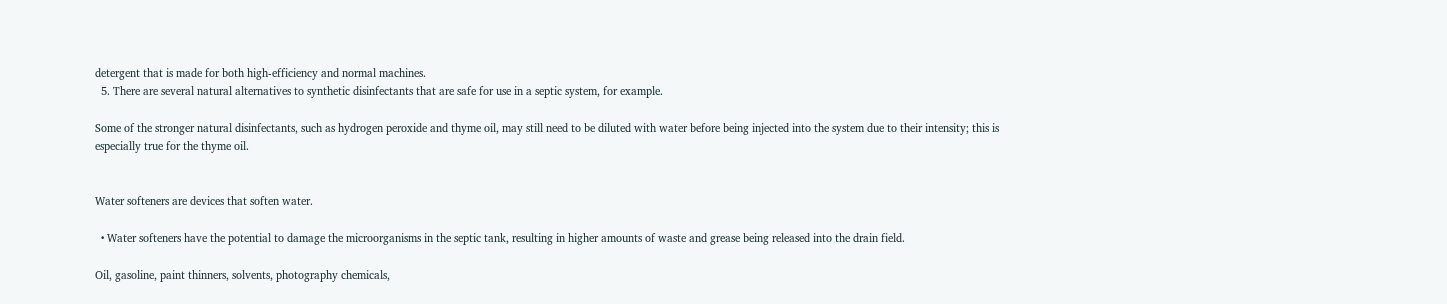detergent that is made for both high-efficiency and normal machines.
  5. There are several natural alternatives to synthetic disinfectants that are safe for use in a septic system, for example.

Some of the stronger natural disinfectants, such as hydrogen peroxide and thyme oil, may still need to be diluted with water before being injected into the system due to their intensity; this is especially true for the thyme oil.


Water softeners are devices that soften water.

  • Water softeners have the potential to damage the microorganisms in the septic tank, resulting in higher amounts of waste and grease being released into the drain field.

Oil, gasoline, paint thinners, solvents, photography chemicals,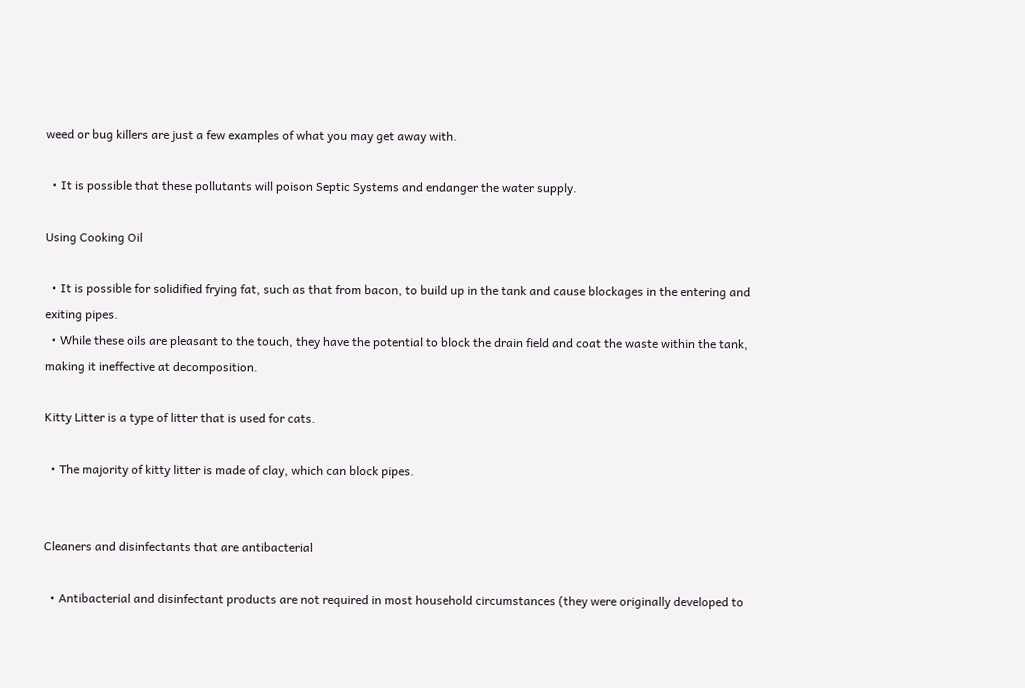weed or bug killers are just a few examples of what you may get away with.

  • It is possible that these pollutants will poison Septic Systems and endanger the water supply.

Using Cooking Oil

  • It is possible for solidified frying fat, such as that from bacon, to build up in the tank and cause blockages in the entering and exiting pipes.
  • While these oils are pleasant to the touch, they have the potential to block the drain field and coat the waste within the tank, making it ineffective at decomposition.

Kitty Litter is a type of litter that is used for cats.

  • The majority of kitty litter is made of clay, which can block pipes.


Cleaners and disinfectants that are antibacterial

  • Antibacterial and disinfectant products are not required in most household circumstances (they were originally developed to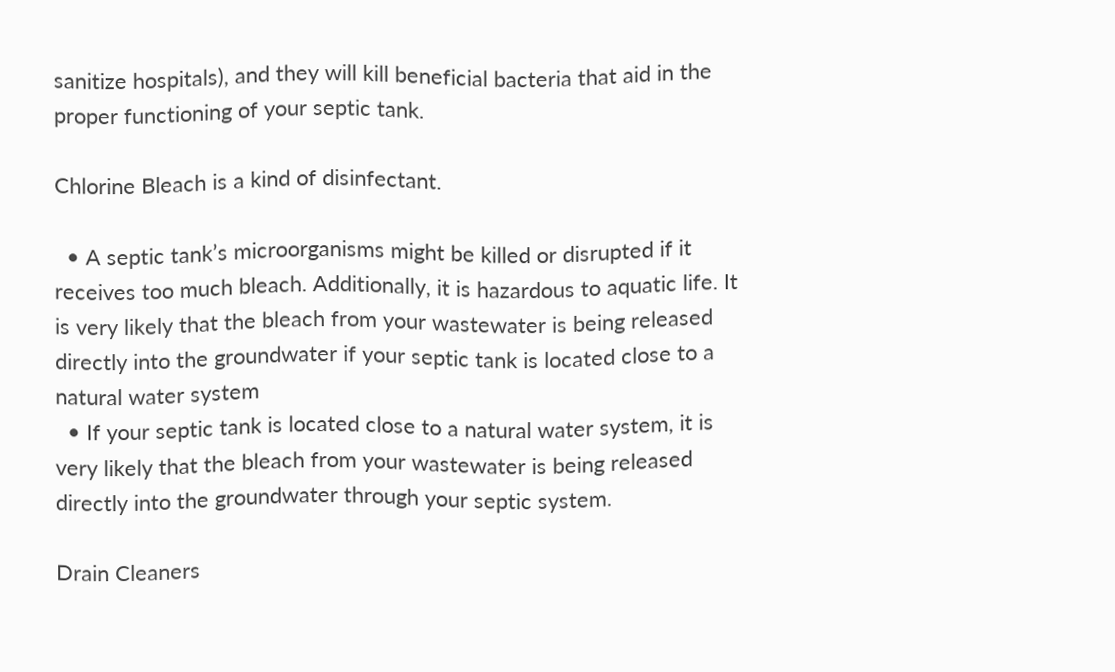sanitize hospitals), and they will kill beneficial bacteria that aid in the proper functioning of your septic tank.

Chlorine Bleach is a kind of disinfectant.

  • A septic tank’s microorganisms might be killed or disrupted if it receives too much bleach. Additionally, it is hazardous to aquatic life. It is very likely that the bleach from your wastewater is being released directly into the groundwater if your septic tank is located close to a natural water system
  • If your septic tank is located close to a natural water system, it is very likely that the bleach from your wastewater is being released directly into the groundwater through your septic system.

Drain Cleaners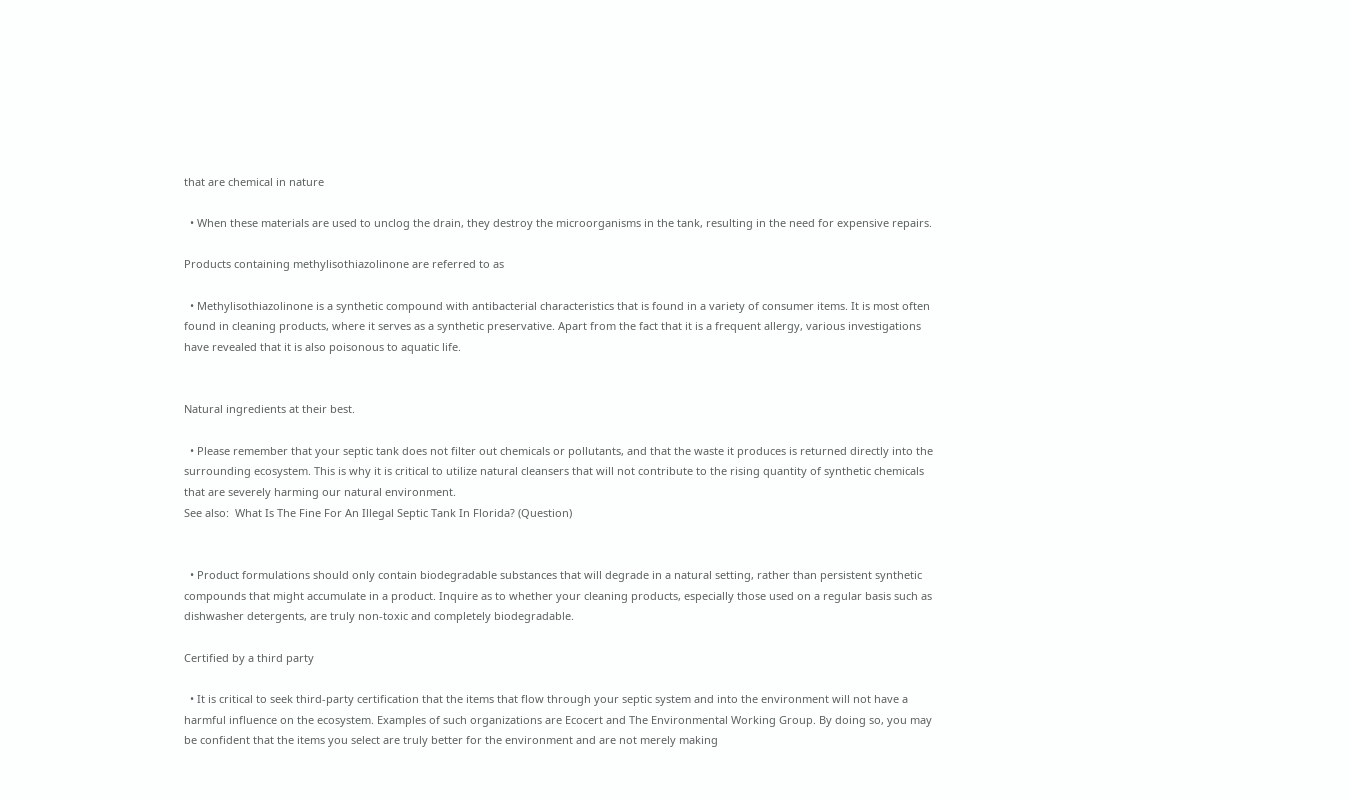that are chemical in nature

  • When these materials are used to unclog the drain, they destroy the microorganisms in the tank, resulting in the need for expensive repairs.

Products containing methylisothiazolinone are referred to as

  • Methylisothiazolinone is a synthetic compound with antibacterial characteristics that is found in a variety of consumer items. It is most often found in cleaning products, where it serves as a synthetic preservative. Apart from the fact that it is a frequent allergy, various investigations have revealed that it is also poisonous to aquatic life.


Natural ingredients at their best.

  • Please remember that your septic tank does not filter out chemicals or pollutants, and that the waste it produces is returned directly into the surrounding ecosystem. This is why it is critical to utilize natural cleansers that will not contribute to the rising quantity of synthetic chemicals that are severely harming our natural environment.
See also:  What Is The Fine For An Illegal Septic Tank In Florida? (Question)


  • Product formulations should only contain biodegradable substances that will degrade in a natural setting, rather than persistent synthetic compounds that might accumulate in a product. Inquire as to whether your cleaning products, especially those used on a regular basis such as dishwasher detergents, are truly non-toxic and completely biodegradable.

Certified by a third party

  • It is critical to seek third-party certification that the items that flow through your septic system and into the environment will not have a harmful influence on the ecosystem. Examples of such organizations are Ecocert and The Environmental Working Group. By doing so, you may be confident that the items you select are truly better for the environment and are not merely making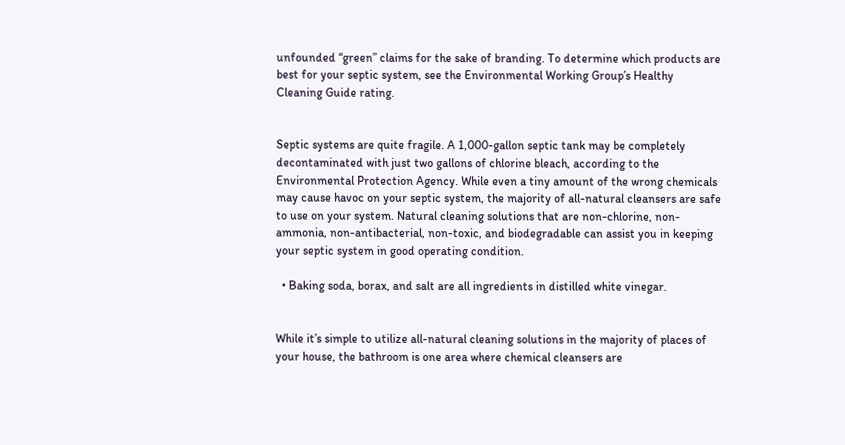unfounded “green” claims for the sake of branding. To determine which products are best for your septic system, see the Environmental Working Group’s Healthy Cleaning Guide rating.


Septic systems are quite fragile. A 1,000-gallon septic tank may be completely decontaminated with just two gallons of chlorine bleach, according to the Environmental Protection Agency. While even a tiny amount of the wrong chemicals may cause havoc on your septic system, the majority of all-natural cleansers are safe to use on your system. Natural cleaning solutions that are non-chlorine, non-ammonia, non-antibacterial, non-toxic, and biodegradable can assist you in keeping your septic system in good operating condition.

  • Baking soda, borax, and salt are all ingredients in distilled white vinegar.


While it’s simple to utilize all-natural cleaning solutions in the majority of places of your house, the bathroom is one area where chemical cleansers are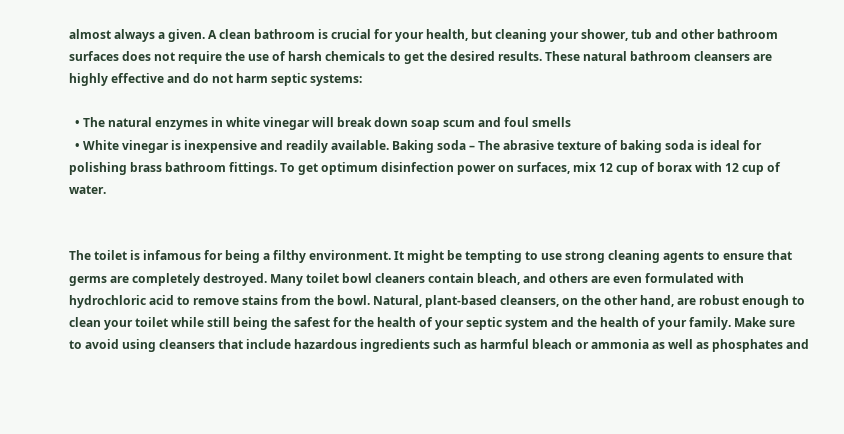almost always a given. A clean bathroom is crucial for your health, but cleaning your shower, tub and other bathroom surfaces does not require the use of harsh chemicals to get the desired results. These natural bathroom cleansers are highly effective and do not harm septic systems:

  • The natural enzymes in white vinegar will break down soap scum and foul smells
  • White vinegar is inexpensive and readily available. Baking soda – The abrasive texture of baking soda is ideal for polishing brass bathroom fittings. To get optimum disinfection power on surfaces, mix 12 cup of borax with 12 cup of water.


The toilet is infamous for being a filthy environment. It might be tempting to use strong cleaning agents to ensure that germs are completely destroyed. Many toilet bowl cleaners contain bleach, and others are even formulated with hydrochloric acid to remove stains from the bowl. Natural, plant-based cleansers, on the other hand, are robust enough to clean your toilet while still being the safest for the health of your septic system and the health of your family. Make sure to avoid using cleansers that include hazardous ingredients such as harmful bleach or ammonia as well as phosphates and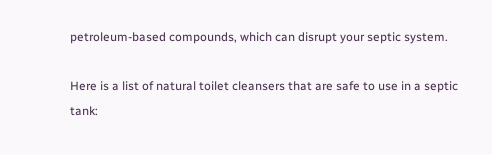petroleum-based compounds, which can disrupt your septic system.

Here is a list of natural toilet cleansers that are safe to use in a septic tank: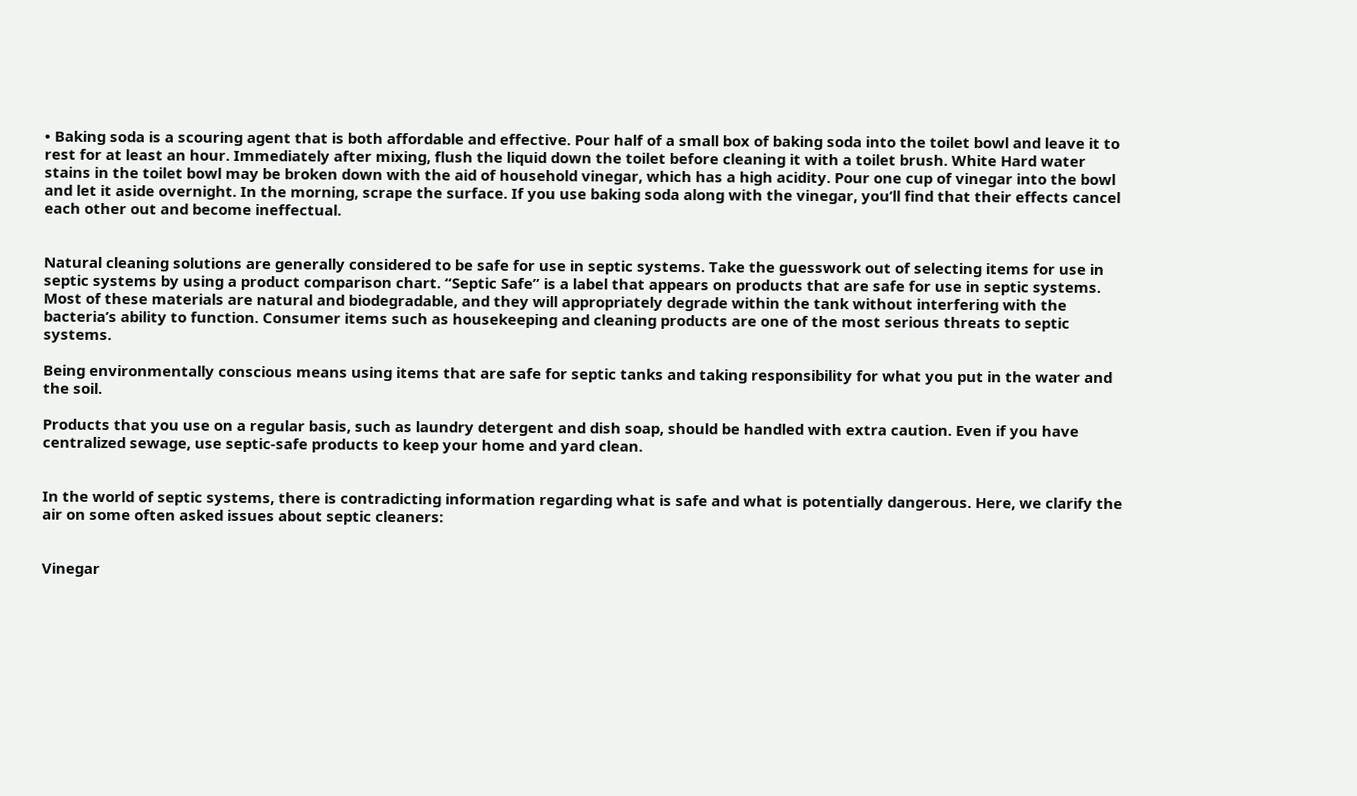• Baking soda is a scouring agent that is both affordable and effective. Pour half of a small box of baking soda into the toilet bowl and leave it to rest for at least an hour. Immediately after mixing, flush the liquid down the toilet before cleaning it with a toilet brush. White Hard water stains in the toilet bowl may be broken down with the aid of household vinegar, which has a high acidity. Pour one cup of vinegar into the bowl and let it aside overnight. In the morning, scrape the surface. If you use baking soda along with the vinegar, you’ll find that their effects cancel each other out and become ineffectual.


Natural cleaning solutions are generally considered to be safe for use in septic systems. Take the guesswork out of selecting items for use in septic systems by using a product comparison chart. “Septic Safe” is a label that appears on products that are safe for use in septic systems. Most of these materials are natural and biodegradable, and they will appropriately degrade within the tank without interfering with the bacteria’s ability to function. Consumer items such as housekeeping and cleaning products are one of the most serious threats to septic systems.

Being environmentally conscious means using items that are safe for septic tanks and taking responsibility for what you put in the water and the soil.

Products that you use on a regular basis, such as laundry detergent and dish soap, should be handled with extra caution. Even if you have centralized sewage, use septic-safe products to keep your home and yard clean.


In the world of septic systems, there is contradicting information regarding what is safe and what is potentially dangerous. Here, we clarify the air on some often asked issues about septic cleaners:


Vinegar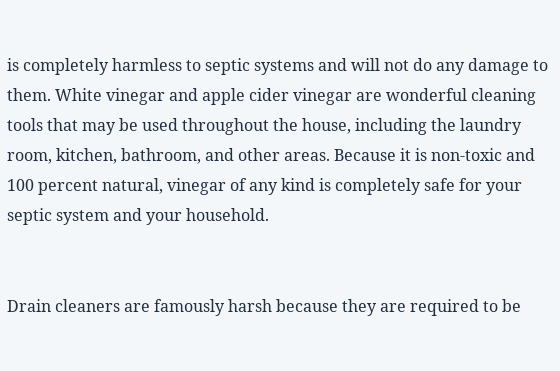is completely harmless to septic systems and will not do any damage to them. White vinegar and apple cider vinegar are wonderful cleaning tools that may be used throughout the house, including the laundry room, kitchen, bathroom, and other areas. Because it is non-toxic and 100 percent natural, vinegar of any kind is completely safe for your septic system and your household.


Drain cleaners are famously harsh because they are required to be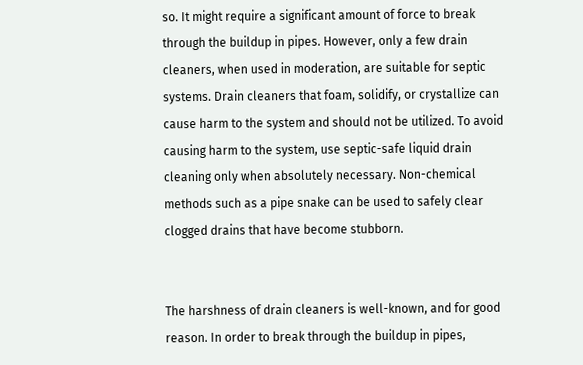so. It might require a significant amount of force to break through the buildup in pipes. However, only a few drain cleaners, when used in moderation, are suitable for septic systems. Drain cleaners that foam, solidify, or crystallize can cause harm to the system and should not be utilized. To avoid causing harm to the system, use septic-safe liquid drain cleaning only when absolutely necessary. Non-chemical methods such as a pipe snake can be used to safely clear clogged drains that have become stubborn.


The harshness of drain cleaners is well-known, and for good reason. In order to break through the buildup in pipes,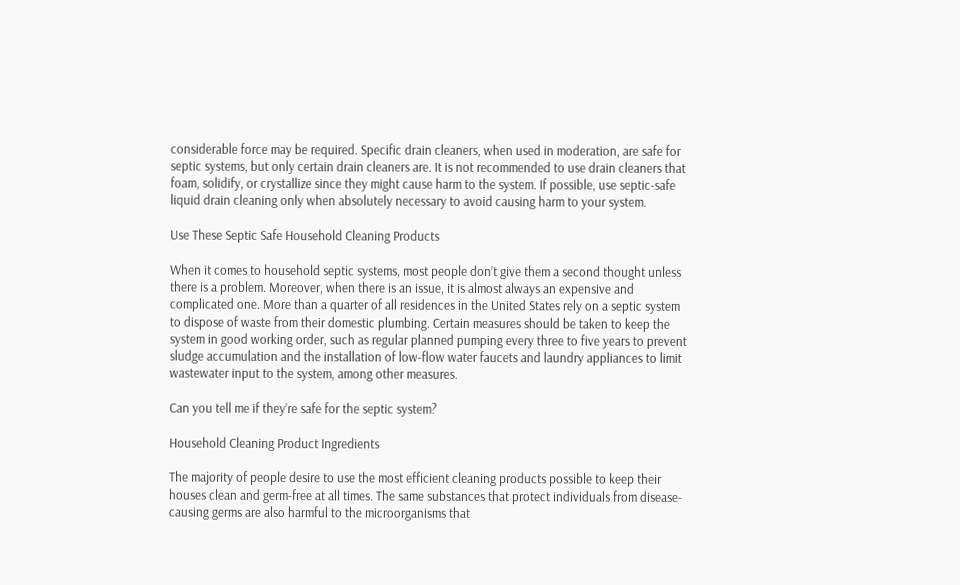considerable force may be required. Specific drain cleaners, when used in moderation, are safe for septic systems, but only certain drain cleaners are. It is not recommended to use drain cleaners that foam, solidify, or crystallize since they might cause harm to the system. If possible, use septic-safe liquid drain cleaning only when absolutely necessary to avoid causing harm to your system.

Use These Septic Safe Household Cleaning Products

When it comes to household septic systems, most people don’t give them a second thought unless there is a problem. Moreover, when there is an issue, it is almost always an expensive and complicated one. More than a quarter of all residences in the United States rely on a septic system to dispose of waste from their domestic plumbing. Certain measures should be taken to keep the system in good working order, such as regular planned pumping every three to five years to prevent sludge accumulation and the installation of low-flow water faucets and laundry appliances to limit wastewater input to the system, among other measures.

Can you tell me if they’re safe for the septic system?

Household Cleaning Product Ingredients

The majority of people desire to use the most efficient cleaning products possible to keep their houses clean and germ-free at all times. The same substances that protect individuals from disease-causing germs are also harmful to the microorganisms that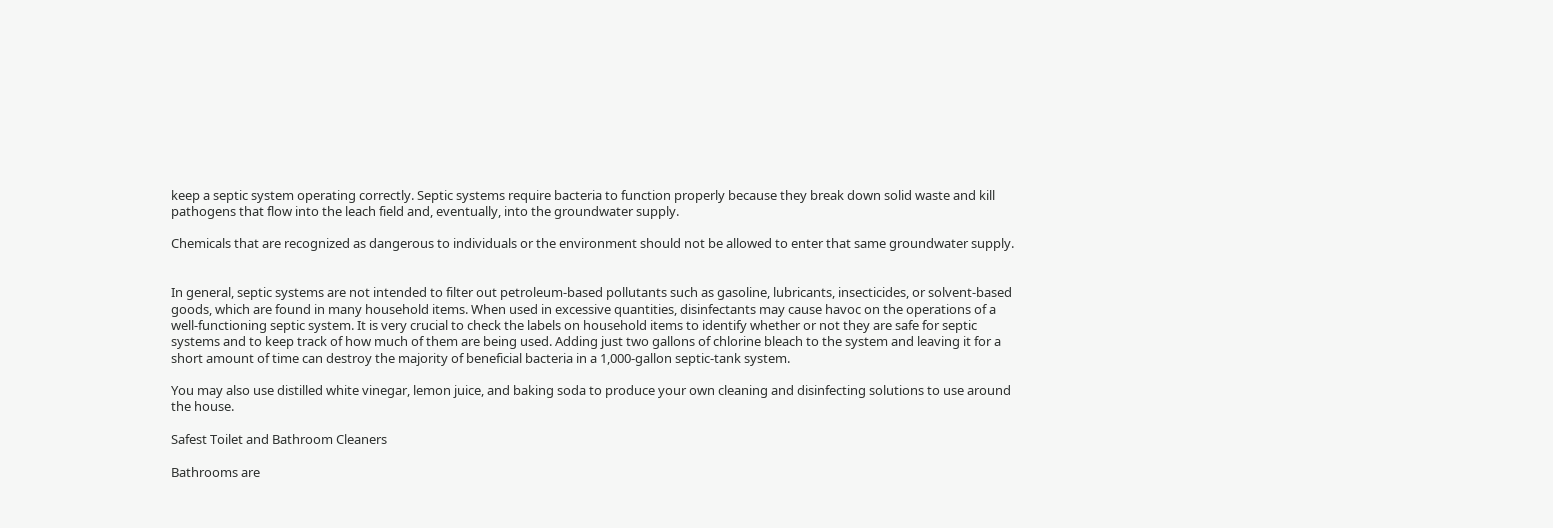keep a septic system operating correctly. Septic systems require bacteria to function properly because they break down solid waste and kill pathogens that flow into the leach field and, eventually, into the groundwater supply.

Chemicals that are recognized as dangerous to individuals or the environment should not be allowed to enter that same groundwater supply.


In general, septic systems are not intended to filter out petroleum-based pollutants such as gasoline, lubricants, insecticides, or solvent-based goods, which are found in many household items. When used in excessive quantities, disinfectants may cause havoc on the operations of a well-functioning septic system. It is very crucial to check the labels on household items to identify whether or not they are safe for septic systems and to keep track of how much of them are being used. Adding just two gallons of chlorine bleach to the system and leaving it for a short amount of time can destroy the majority of beneficial bacteria in a 1,000-gallon septic-tank system.

You may also use distilled white vinegar, lemon juice, and baking soda to produce your own cleaning and disinfecting solutions to use around the house.

Safest Toilet and Bathroom Cleaners

Bathrooms are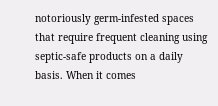notoriously germ-infested spaces that require frequent cleaning using septic-safe products on a daily basis. When it comes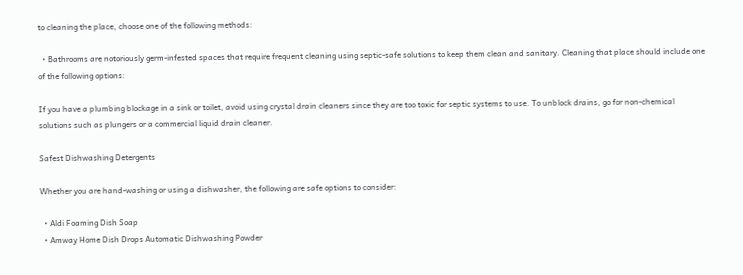to cleaning the place, choose one of the following methods:

  • Bathrooms are notoriously germ-infested spaces that require frequent cleaning using septic-safe solutions to keep them clean and sanitary. Cleaning that place should include one of the following options:

If you have a plumbing blockage in a sink or toilet, avoid using crystal drain cleaners since they are too toxic for septic systems to use. To unblock drains, go for non-chemical solutions such as plungers or a commercial liquid drain cleaner.

Safest Dishwashing Detergents

Whether you are hand-washing or using a dishwasher, the following are safe options to consider:

  • Aldi Foaming Dish Soap
  • Amway Home Dish Drops Automatic Dishwashing Powder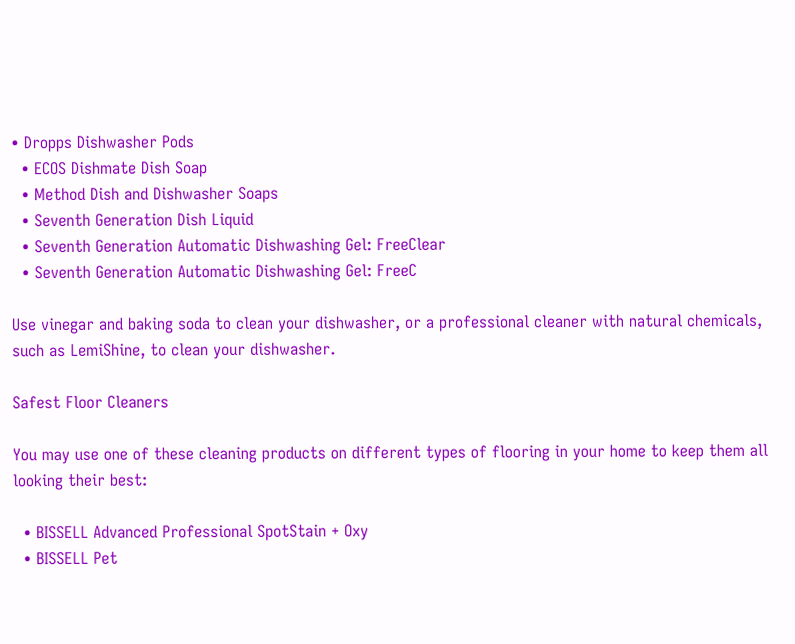• Dropps Dishwasher Pods
  • ECOS Dishmate Dish Soap
  • Method Dish and Dishwasher Soaps
  • Seventh Generation Dish Liquid
  • Seventh Generation Automatic Dishwashing Gel: FreeClear
  • Seventh Generation Automatic Dishwashing Gel: FreeC

Use vinegar and baking soda to clean your dishwasher, or a professional cleaner with natural chemicals, such as LemiShine, to clean your dishwasher.

Safest Floor Cleaners

You may use one of these cleaning products on different types of flooring in your home to keep them all looking their best:

  • BISSELL Advanced Professional SpotStain + Oxy
  • BISSELL Pet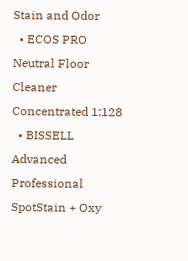Stain and Odor
  • ECOS PRO Neutral Floor Cleaner Concentrated 1:128
  • BISSELL Advanced Professional SpotStain + Oxy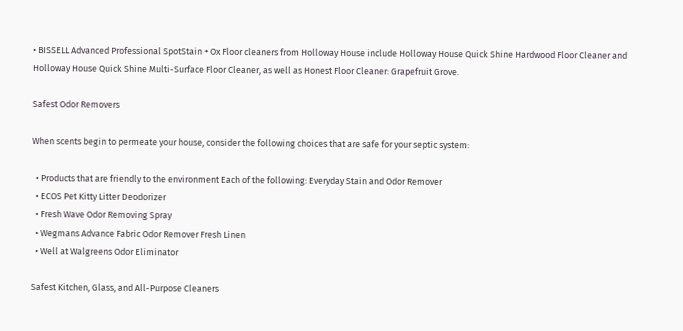• BISSELL Advanced Professional SpotStain + Ox Floor cleaners from Holloway House include Holloway House Quick Shine Hardwood Floor Cleaner and Holloway House Quick Shine Multi-Surface Floor Cleaner, as well as Honest Floor Cleaner: Grapefruit Grove.

Safest Odor Removers

When scents begin to permeate your house, consider the following choices that are safe for your septic system:

  • Products that are friendly to the environment Each of the following: Everyday Stain and Odor Remover
  • ECOS Pet Kitty Litter Deodorizer
  • Fresh Wave Odor Removing Spray
  • Wegmans Advance Fabric Odor Remover Fresh Linen
  • Well at Walgreens Odor Eliminator

Safest Kitchen, Glass, and All-Purpose Cleaners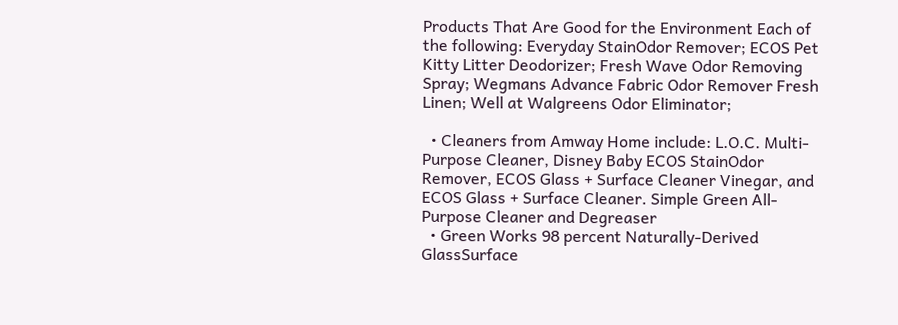Products That Are Good for the Environment Each of the following: Everyday StainOdor Remover; ECOS Pet Kitty Litter Deodorizer; Fresh Wave Odor Removing Spray; Wegmans Advance Fabric Odor Remover Fresh Linen; Well at Walgreens Odor Eliminator;

  • Cleaners from Amway Home include: L.O.C. Multi-Purpose Cleaner, Disney Baby ECOS StainOdor Remover, ECOS Glass + Surface Cleaner Vinegar, and ECOS Glass + Surface Cleaner. Simple Green All-Purpose Cleaner and Degreaser
  • Green Works 98 percent Naturally-Derived GlassSurface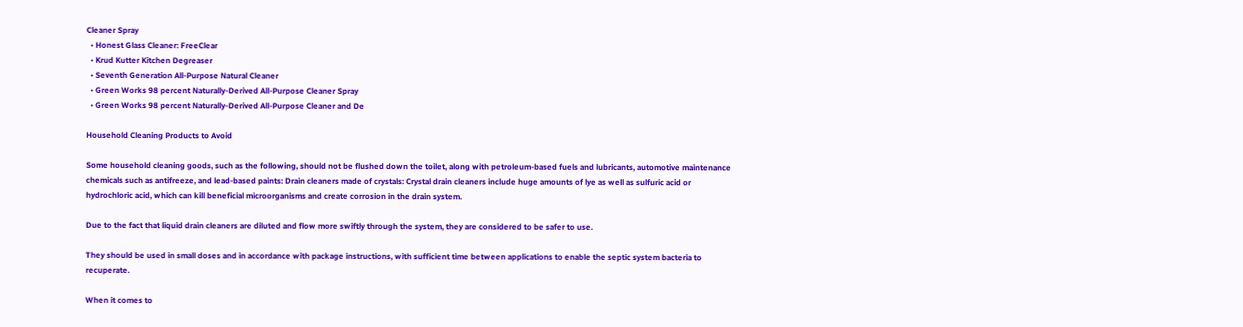Cleaner Spray
  • Honest Glass Cleaner: FreeClear
  • Krud Kutter Kitchen Degreaser
  • Seventh Generation All-Purpose Natural Cleaner
  • Green Works 98 percent Naturally-Derived All-Purpose Cleaner Spray
  • Green Works 98 percent Naturally-Derived All-Purpose Cleaner and De

Household Cleaning Products to Avoid

Some household cleaning goods, such as the following, should not be flushed down the toilet, along with petroleum-based fuels and lubricants, automotive maintenance chemicals such as antifreeze, and lead-based paints: Drain cleaners made of crystals: Crystal drain cleaners include huge amounts of lye as well as sulfuric acid or hydrochloric acid, which can kill beneficial microorganisms and create corrosion in the drain system.

Due to the fact that liquid drain cleaners are diluted and flow more swiftly through the system, they are considered to be safer to use.

They should be used in small doses and in accordance with package instructions, with sufficient time between applications to enable the septic system bacteria to recuperate.

When it comes to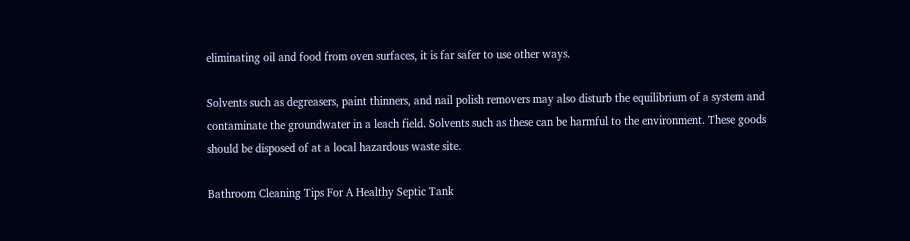eliminating oil and food from oven surfaces, it is far safer to use other ways.

Solvents such as degreasers, paint thinners, and nail polish removers may also disturb the equilibrium of a system and contaminate the groundwater in a leach field. Solvents such as these can be harmful to the environment. These goods should be disposed of at a local hazardous waste site.

Bathroom Cleaning Tips For A Healthy Septic Tank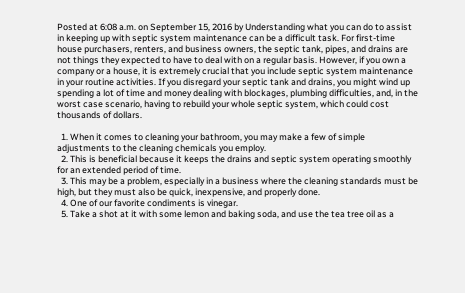Posted at 6:08 a.m. on September 15, 2016 by Understanding what you can do to assist in keeping up with septic system maintenance can be a difficult task. For first-time house purchasers, renters, and business owners, the septic tank, pipes, and drains are not things they expected to have to deal with on a regular basis. However, if you own a company or a house, it is extremely crucial that you include septic system maintenance in your routine activities. If you disregard your septic tank and drains, you might wind up spending a lot of time and money dealing with blockages, plumbing difficulties, and, in the worst case scenario, having to rebuild your whole septic system, which could cost thousands of dollars.

  1. When it comes to cleaning your bathroom, you may make a few of simple adjustments to the cleaning chemicals you employ.
  2. This is beneficial because it keeps the drains and septic system operating smoothly for an extended period of time.
  3. This may be a problem, especially in a business where the cleaning standards must be high, but they must also be quick, inexpensive, and properly done.
  4. One of our favorite condiments is vinegar.
  5. Take a shot at it with some lemon and baking soda, and use the tea tree oil as a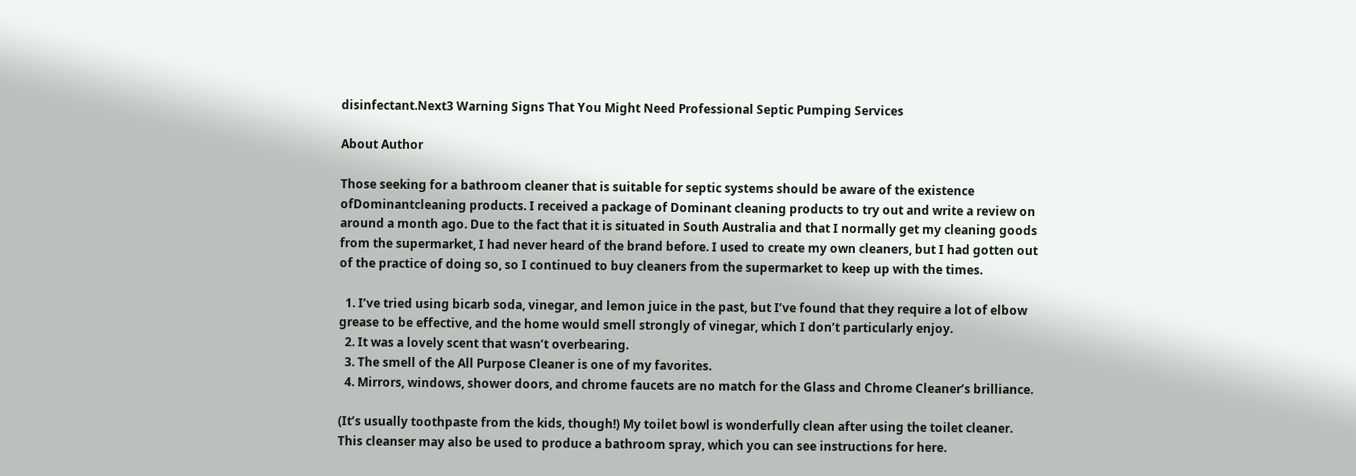disinfectant.Next3 Warning Signs That You Might Need Professional Septic Pumping Services

About Author

Those seeking for a bathroom cleaner that is suitable for septic systems should be aware of the existence ofDominantcleaning products. I received a package of Dominant cleaning products to try out and write a review on around a month ago. Due to the fact that it is situated in South Australia and that I normally get my cleaning goods from the supermarket, I had never heard of the brand before. I used to create my own cleaners, but I had gotten out of the practice of doing so, so I continued to buy cleaners from the supermarket to keep up with the times.

  1. I’ve tried using bicarb soda, vinegar, and lemon juice in the past, but I’ve found that they require a lot of elbow grease to be effective, and the home would smell strongly of vinegar, which I don’t particularly enjoy.
  2. It was a lovely scent that wasn’t overbearing.
  3. The smell of the All Purpose Cleaner is one of my favorites.
  4. Mirrors, windows, shower doors, and chrome faucets are no match for the Glass and Chrome Cleaner’s brilliance.

(It’s usually toothpaste from the kids, though!) My toilet bowl is wonderfully clean after using the toilet cleaner. This cleanser may also be used to produce a bathroom spray, which you can see instructions for here.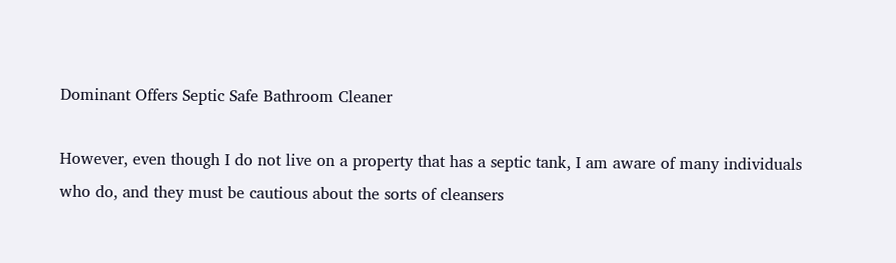Dominant Offers Septic Safe Bathroom Cleaner

However, even though I do not live on a property that has a septic tank, I am aware of many individuals who do, and they must be cautious about the sorts of cleansers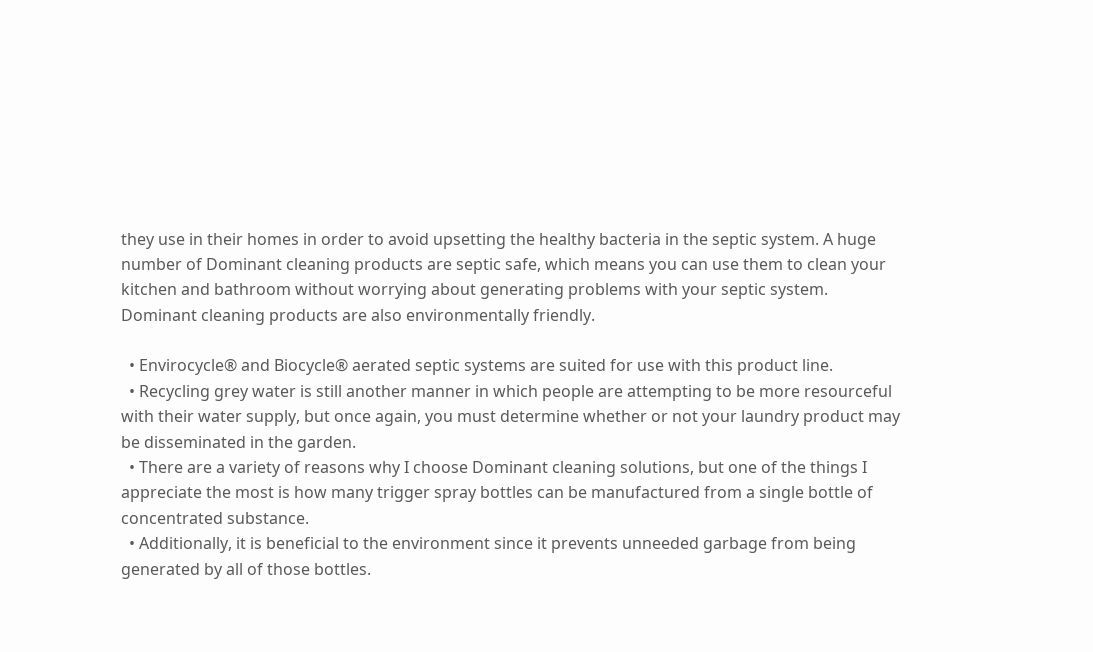they use in their homes in order to avoid upsetting the healthy bacteria in the septic system. A huge number of Dominant cleaning products are septic safe, which means you can use them to clean your kitchen and bathroom without worrying about generating problems with your septic system. Dominant cleaning products are also environmentally friendly.

  • Envirocycle® and Biocycle® aerated septic systems are suited for use with this product line.
  • Recycling grey water is still another manner in which people are attempting to be more resourceful with their water supply, but once again, you must determine whether or not your laundry product may be disseminated in the garden.
  • There are a variety of reasons why I choose Dominant cleaning solutions, but one of the things I appreciate the most is how many trigger spray bottles can be manufactured from a single bottle of concentrated substance.
  • Additionally, it is beneficial to the environment since it prevents unneeded garbage from being generated by all of those bottles.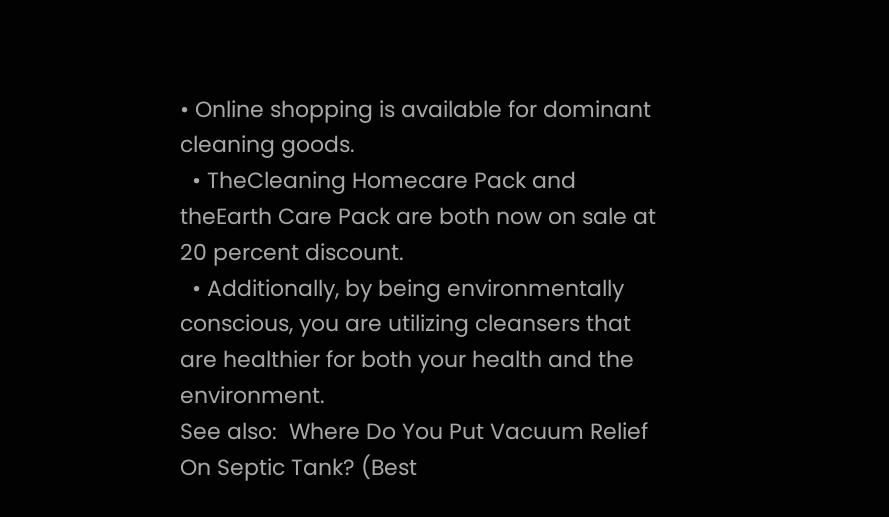• Online shopping is available for dominant cleaning goods.
  • TheCleaning Homecare Pack and theEarth Care Pack are both now on sale at 20 percent discount.
  • Additionally, by being environmentally conscious, you are utilizing cleansers that are healthier for both your health and the environment.
See also:  Where Do You Put Vacuum Relief On Septic Tank? (Best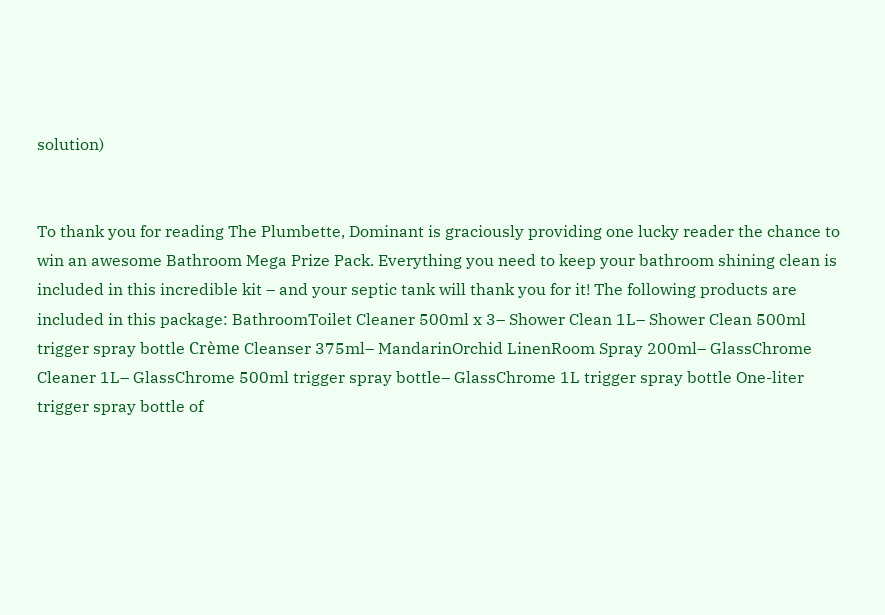solution)


To thank you for reading The Plumbette, Dominant is graciously providing one lucky reader the chance to win an awesome Bathroom Mega Prize Pack. Everything you need to keep your bathroom shining clean is included in this incredible kit – and your septic tank will thank you for it! The following products are included in this package: BathroomToilet Cleaner 500ml x 3– Shower Clean 1L– Shower Clean 500ml trigger spray bottle Crème Cleanser 375ml– MandarinOrchid LinenRoom Spray 200ml– GlassChrome Cleaner 1L– GlassChrome 500ml trigger spray bottle– GlassChrome 1L trigger spray bottle One-liter trigger spray bottle of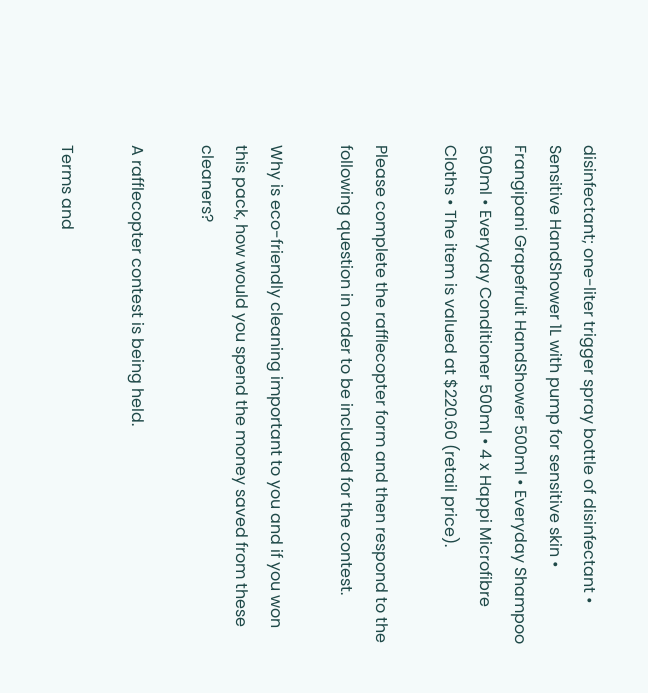disinfectant; one-liter trigger spray bottle of disinfectant • Sensitive HandShower 1L with pump for sensitive skin • Frangipani Grapefruit HandShower 500ml • Everyday Shampoo 500ml • Everyday Conditioner 500ml • 4 x Happi Microfibre Cloths • The item is valued at $220.60 (retail price).

Please complete the rafflecopter form and then respond to the following question in order to be included for the contest.

Why is eco-friendly cleaning important to you and if you won this pack, how would you spend the money saved from these cleaners?

A rafflecopter contest is being held.

Terms and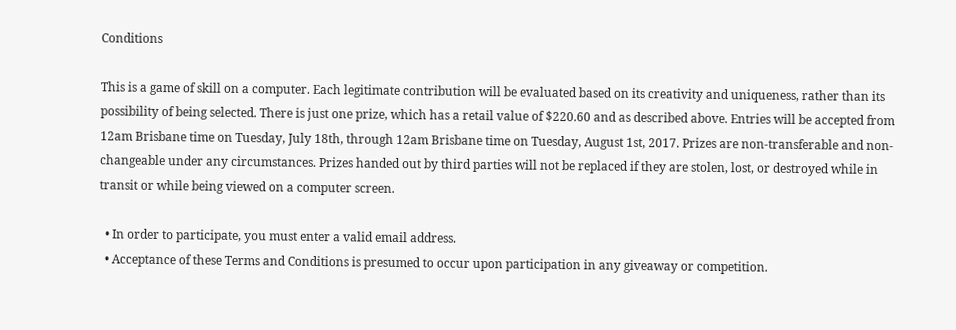Conditions

This is a game of skill on a computer. Each legitimate contribution will be evaluated based on its creativity and uniqueness, rather than its possibility of being selected. There is just one prize, which has a retail value of $220.60 and as described above. Entries will be accepted from 12am Brisbane time on Tuesday, July 18th, through 12am Brisbane time on Tuesday, August 1st, 2017. Prizes are non-transferable and non-changeable under any circumstances. Prizes handed out by third parties will not be replaced if they are stolen, lost, or destroyed while in transit or while being viewed on a computer screen.

  • In order to participate, you must enter a valid email address.
  • Acceptance of these Terms and Conditions is presumed to occur upon participation in any giveaway or competition.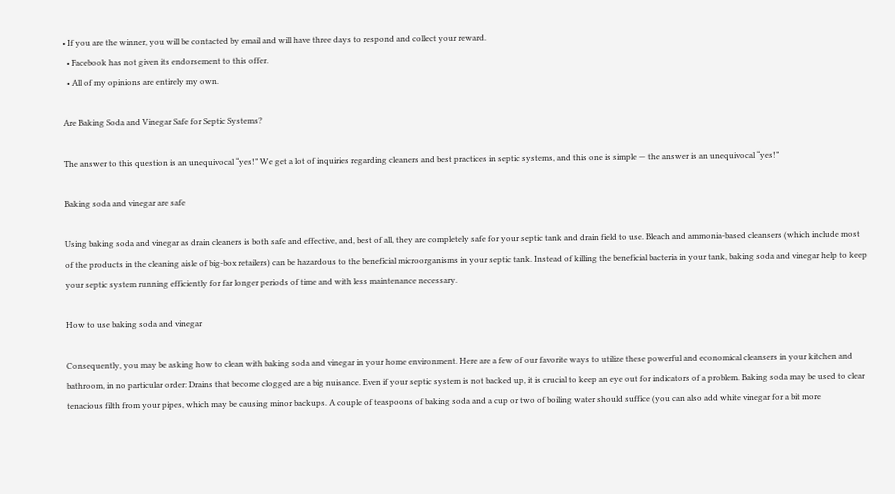• If you are the winner, you will be contacted by email and will have three days to respond and collect your reward.
  • Facebook has not given its endorsement to this offer.
  • All of my opinions are entirely my own.

Are Baking Soda and Vinegar Safe for Septic Systems?

The answer to this question is an unequivocal “yes!” We get a lot of inquiries regarding cleaners and best practices in septic systems, and this one is simple — the answer is an unequivocal “yes!”

Baking soda and vinegar are safe

Using baking soda and vinegar as drain cleaners is both safe and effective, and, best of all, they are completely safe for your septic tank and drain field to use. Bleach and ammonia-based cleansers (which include most of the products in the cleaning aisle of big-box retailers) can be hazardous to the beneficial microorganisms in your septic tank. Instead of killing the beneficial bacteria in your tank, baking soda and vinegar help to keep your septic system running efficiently for far longer periods of time and with less maintenance necessary.

How to use baking soda and vinegar

Consequently, you may be asking how to clean with baking soda and vinegar in your home environment. Here are a few of our favorite ways to utilize these powerful and economical cleansers in your kitchen and bathroom, in no particular order: Drains that become clogged are a big nuisance. Even if your septic system is not backed up, it is crucial to keep an eye out for indicators of a problem. Baking soda may be used to clear tenacious filth from your pipes, which may be causing minor backups. A couple of teaspoons of baking soda and a cup or two of boiling water should suffice (you can also add white vinegar for a bit more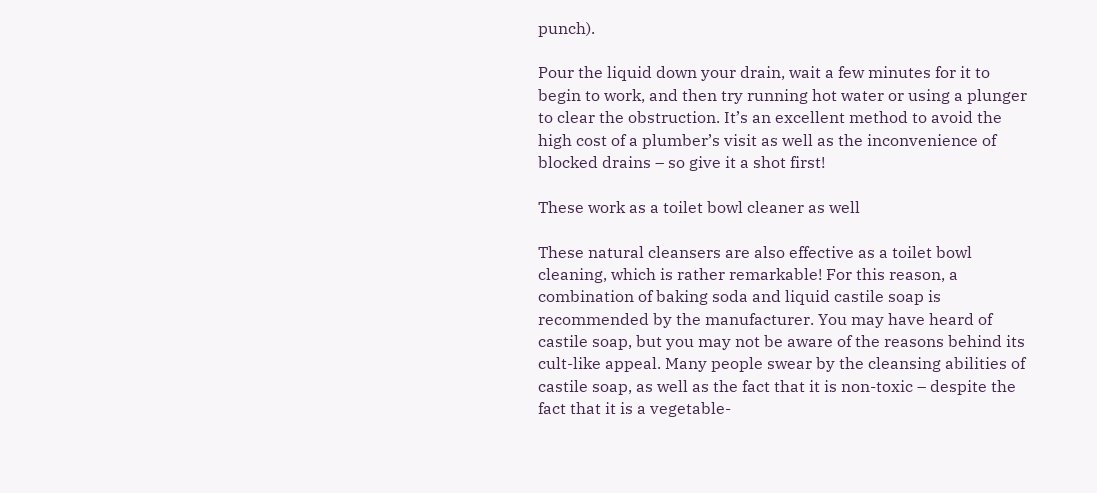punch).

Pour the liquid down your drain, wait a few minutes for it to begin to work, and then try running hot water or using a plunger to clear the obstruction. It’s an excellent method to avoid the high cost of a plumber’s visit as well as the inconvenience of blocked drains – so give it a shot first!

These work as a toilet bowl cleaner as well

These natural cleansers are also effective as a toilet bowl cleaning, which is rather remarkable! For this reason, a combination of baking soda and liquid castile soap is recommended by the manufacturer. You may have heard of castile soap, but you may not be aware of the reasons behind its cult-like appeal. Many people swear by the cleansing abilities of castile soap, as well as the fact that it is non-toxic – despite the fact that it is a vegetable-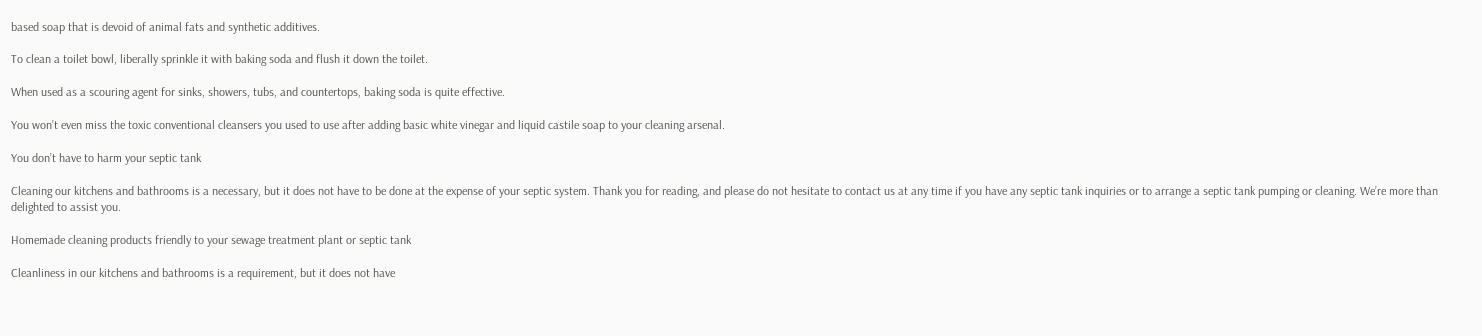based soap that is devoid of animal fats and synthetic additives.

To clean a toilet bowl, liberally sprinkle it with baking soda and flush it down the toilet.

When used as a scouring agent for sinks, showers, tubs, and countertops, baking soda is quite effective.

You won’t even miss the toxic conventional cleansers you used to use after adding basic white vinegar and liquid castile soap to your cleaning arsenal.

You don’t have to harm your septic tank

Cleaning our kitchens and bathrooms is a necessary, but it does not have to be done at the expense of your septic system. Thank you for reading, and please do not hesitate to contact us at any time if you have any septic tank inquiries or to arrange a septic tank pumping or cleaning. We’re more than delighted to assist you.

Homemade cleaning products friendly to your sewage treatment plant or septic tank

Cleanliness in our kitchens and bathrooms is a requirement, but it does not have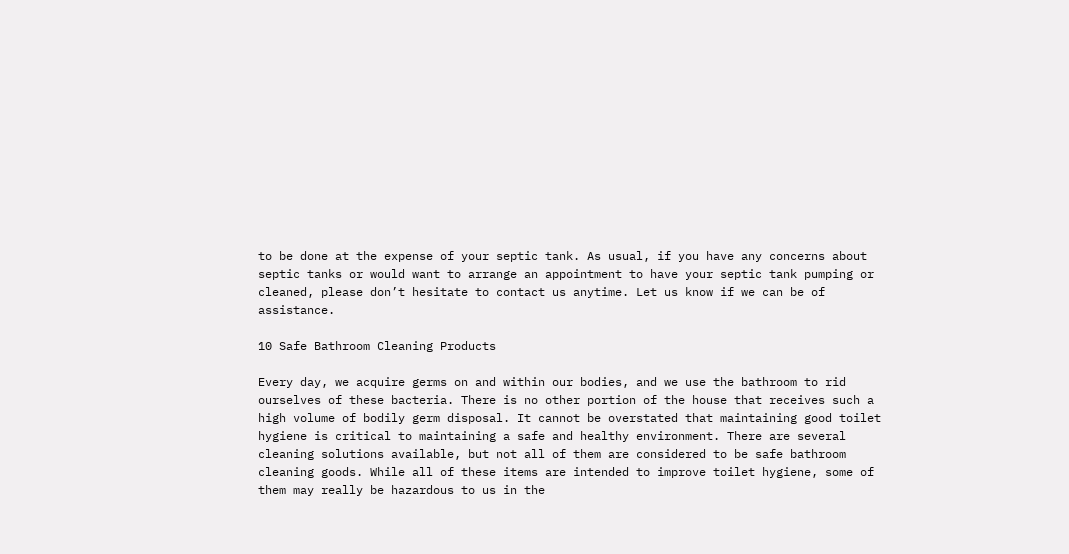to be done at the expense of your septic tank. As usual, if you have any concerns about septic tanks or would want to arrange an appointment to have your septic tank pumping or cleaned, please don’t hesitate to contact us anytime. Let us know if we can be of assistance.

10 Safe Bathroom Cleaning Products

Every day, we acquire germs on and within our bodies, and we use the bathroom to rid ourselves of these bacteria. There is no other portion of the house that receives such a high volume of bodily germ disposal. It cannot be overstated that maintaining good toilet hygiene is critical to maintaining a safe and healthy environment. There are several cleaning solutions available, but not all of them are considered to be safe bathroom cleaning goods. While all of these items are intended to improve toilet hygiene, some of them may really be hazardous to us in the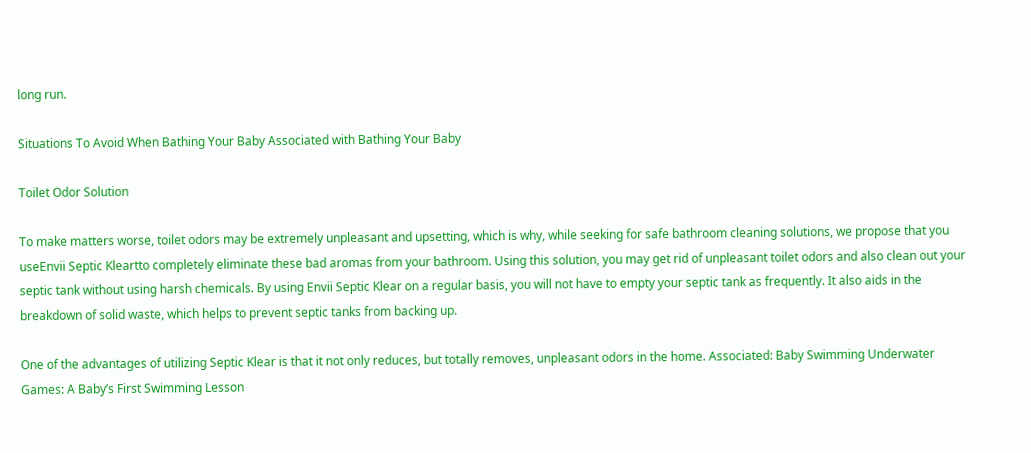long run.

Situations To Avoid When Bathing Your Baby Associated with Bathing Your Baby

Toilet Odor Solution

To make matters worse, toilet odors may be extremely unpleasant and upsetting, which is why, while seeking for safe bathroom cleaning solutions, we propose that you useEnvii Septic Kleartto completely eliminate these bad aromas from your bathroom. Using this solution, you may get rid of unpleasant toilet odors and also clean out your septic tank without using harsh chemicals. By using Envii Septic Klear on a regular basis, you will not have to empty your septic tank as frequently. It also aids in the breakdown of solid waste, which helps to prevent septic tanks from backing up.

One of the advantages of utilizing Septic Klear is that it not only reduces, but totally removes, unpleasant odors in the home. Associated: Baby Swimming Underwater Games: A Baby’s First Swimming Lesson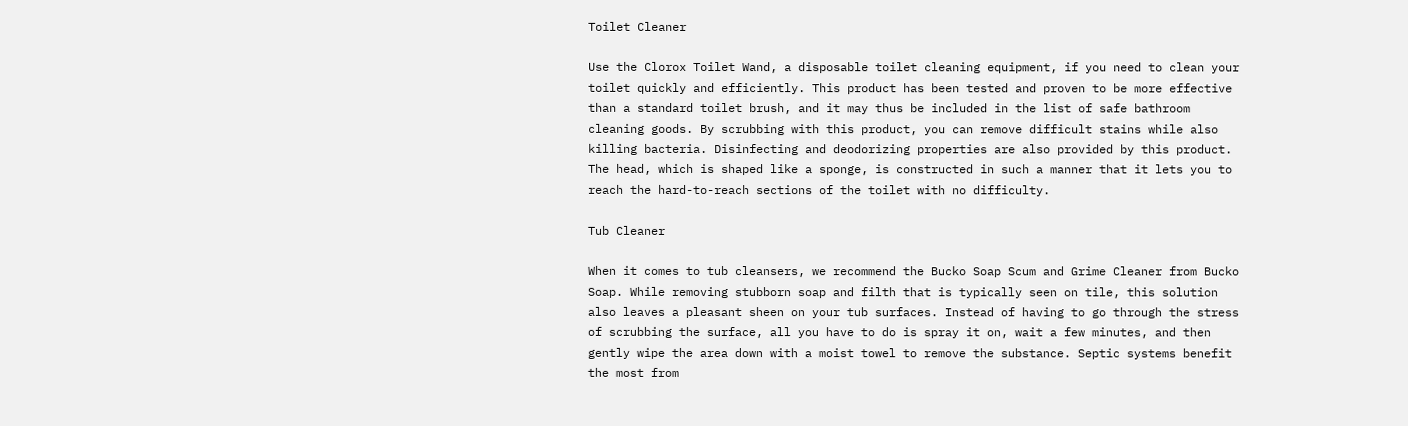Toilet Cleaner

Use the Clorox Toilet Wand, a disposable toilet cleaning equipment, if you need to clean your toilet quickly and efficiently. This product has been tested and proven to be more effective than a standard toilet brush, and it may thus be included in the list of safe bathroom cleaning goods. By scrubbing with this product, you can remove difficult stains while also killing bacteria. Disinfecting and deodorizing properties are also provided by this product. The head, which is shaped like a sponge, is constructed in such a manner that it lets you to reach the hard-to-reach sections of the toilet with no difficulty.

Tub Cleaner

When it comes to tub cleansers, we recommend the Bucko Soap Scum and Grime Cleaner from Bucko Soap. While removing stubborn soap and filth that is typically seen on tile, this solution also leaves a pleasant sheen on your tub surfaces. Instead of having to go through the stress of scrubbing the surface, all you have to do is spray it on, wait a few minutes, and then gently wipe the area down with a moist towel to remove the substance. Septic systems benefit the most from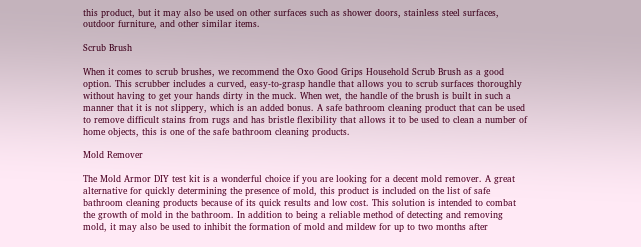this product, but it may also be used on other surfaces such as shower doors, stainless steel surfaces, outdoor furniture, and other similar items.

Scrub Brush

When it comes to scrub brushes, we recommend the Oxo Good Grips Household Scrub Brush as a good option. This scrubber includes a curved, easy-to-grasp handle that allows you to scrub surfaces thoroughly without having to get your hands dirty in the muck. When wet, the handle of the brush is built in such a manner that it is not slippery, which is an added bonus. A safe bathroom cleaning product that can be used to remove difficult stains from rugs and has bristle flexibility that allows it to be used to clean a number of home objects, this is one of the safe bathroom cleaning products.

Mold Remover

The Mold Armor DIY test kit is a wonderful choice if you are looking for a decent mold remover. A great alternative for quickly determining the presence of mold, this product is included on the list of safe bathroom cleaning products because of its quick results and low cost. This solution is intended to combat the growth of mold in the bathroom. In addition to being a reliable method of detecting and removing mold, it may also be used to inhibit the formation of mold and mildew for up to two months after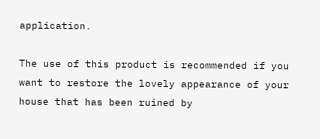application.

The use of this product is recommended if you want to restore the lovely appearance of your house that has been ruined by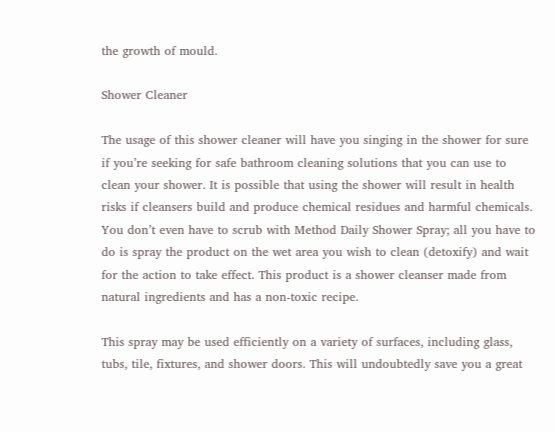the growth of mould.

Shower Cleaner

The usage of this shower cleaner will have you singing in the shower for sure if you’re seeking for safe bathroom cleaning solutions that you can use to clean your shower. It is possible that using the shower will result in health risks if cleansers build and produce chemical residues and harmful chemicals. You don’t even have to scrub with Method Daily Shower Spray; all you have to do is spray the product on the wet area you wish to clean (detoxify) and wait for the action to take effect. This product is a shower cleanser made from natural ingredients and has a non-toxic recipe.

This spray may be used efficiently on a variety of surfaces, including glass, tubs, tile, fixtures, and shower doors. This will undoubtedly save you a great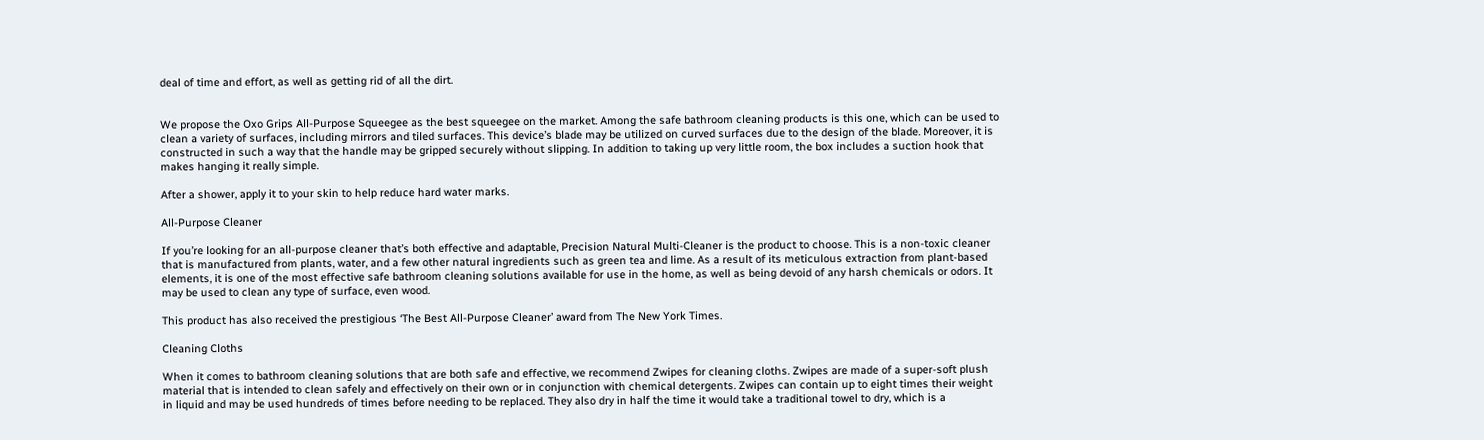deal of time and effort, as well as getting rid of all the dirt.


We propose the Oxo Grips All-Purpose Squeegee as the best squeegee on the market. Among the safe bathroom cleaning products is this one, which can be used to clean a variety of surfaces, including mirrors and tiled surfaces. This device’s blade may be utilized on curved surfaces due to the design of the blade. Moreover, it is constructed in such a way that the handle may be gripped securely without slipping. In addition to taking up very little room, the box includes a suction hook that makes hanging it really simple.

After a shower, apply it to your skin to help reduce hard water marks.

All-Purpose Cleaner

If you’re looking for an all-purpose cleaner that’s both effective and adaptable, Precision Natural Multi-Cleaner is the product to choose. This is a non-toxic cleaner that is manufactured from plants, water, and a few other natural ingredients such as green tea and lime. As a result of its meticulous extraction from plant-based elements, it is one of the most effective safe bathroom cleaning solutions available for use in the home, as well as being devoid of any harsh chemicals or odors. It may be used to clean any type of surface, even wood.

This product has also received the prestigious ‘The Best All-Purpose Cleaner’ award from The New York Times.

Cleaning Cloths

When it comes to bathroom cleaning solutions that are both safe and effective, we recommend Zwipes for cleaning cloths. Zwipes are made of a super-soft plush material that is intended to clean safely and effectively on their own or in conjunction with chemical detergents. Zwipes can contain up to eight times their weight in liquid and may be used hundreds of times before needing to be replaced. They also dry in half the time it would take a traditional towel to dry, which is a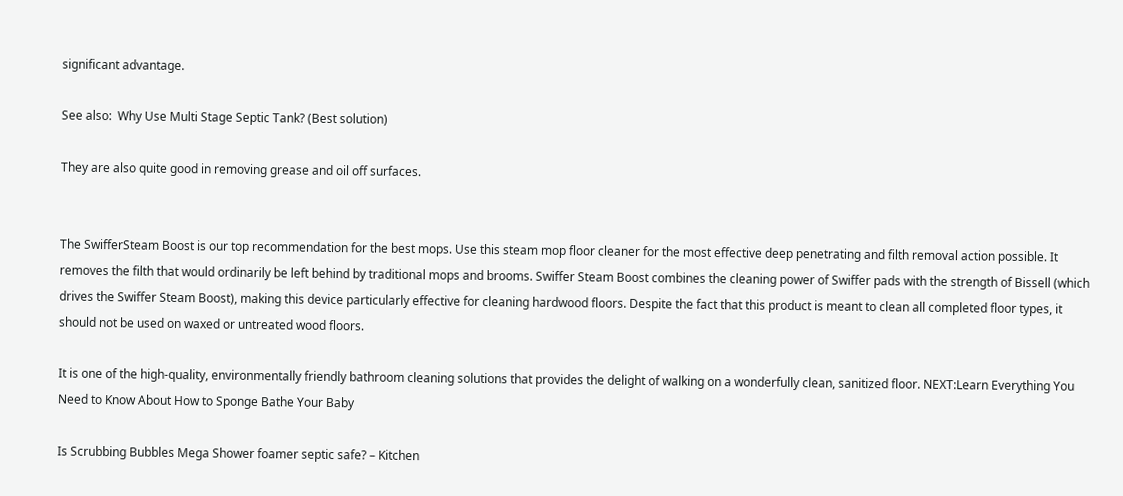significant advantage.

See also:  Why Use Multi Stage Septic Tank? (Best solution)

They are also quite good in removing grease and oil off surfaces.


The SwifferSteam Boost is our top recommendation for the best mops. Use this steam mop floor cleaner for the most effective deep penetrating and filth removal action possible. It removes the filth that would ordinarily be left behind by traditional mops and brooms. Swiffer Steam Boost combines the cleaning power of Swiffer pads with the strength of Bissell (which drives the Swiffer Steam Boost), making this device particularly effective for cleaning hardwood floors. Despite the fact that this product is meant to clean all completed floor types, it should not be used on waxed or untreated wood floors.

It is one of the high-quality, environmentally friendly bathroom cleaning solutions that provides the delight of walking on a wonderfully clean, sanitized floor. NEXT:Learn Everything You Need to Know About How to Sponge Bathe Your Baby

Is Scrubbing Bubbles Mega Shower foamer septic safe? – Kitchen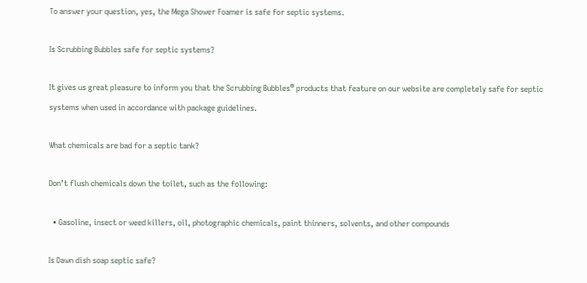To answer your question, yes, the Mega Shower Foamer is safe for septic systems.

Is Scrubbing Bubbles safe for septic systems?

It gives us great pleasure to inform you that the Scrubbing Bubbles® products that feature on our website are completely safe for septic systems when used in accordance with package guidelines.

What chemicals are bad for a septic tank?

Don’t flush chemicals down the toilet, such as the following:

  • Gasoline, insect or weed killers, oil, photographic chemicals, paint thinners, solvents, and other compounds

Is Dawn dish soap septic safe?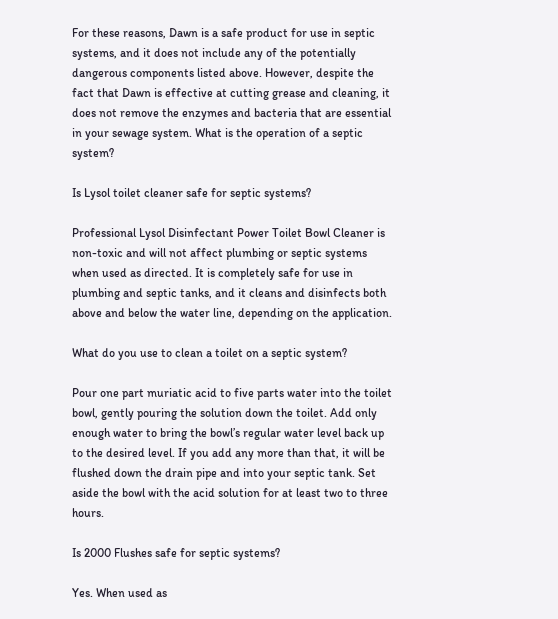For these reasons, Dawn is a safe product for use in septic systems, and it does not include any of the potentially dangerous components listed above. However, despite the fact that Dawn is effective at cutting grease and cleaning, it does not remove the enzymes and bacteria that are essential in your sewage system. What is the operation of a septic system?

Is Lysol toilet cleaner safe for septic systems?

Professional Lysol Disinfectant Power Toilet Bowl Cleaner is non-toxic and will not affect plumbing or septic systems when used as directed. It is completely safe for use in plumbing and septic tanks, and it cleans and disinfects both above and below the water line, depending on the application.

What do you use to clean a toilet on a septic system?

Pour one part muriatic acid to five parts water into the toilet bowl, gently pouring the solution down the toilet. Add only enough water to bring the bowl’s regular water level back up to the desired level. If you add any more than that, it will be flushed down the drain pipe and into your septic tank. Set aside the bowl with the acid solution for at least two to three hours.

Is 2000 Flushes safe for septic systems?

Yes. When used as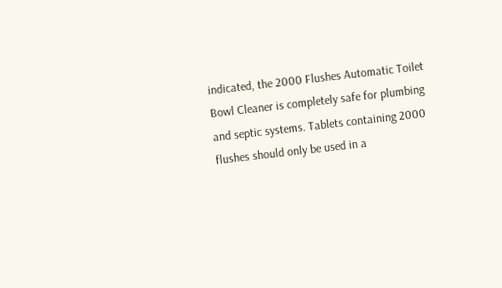indicated, the 2000 Flushes Automatic Toilet Bowl Cleaner is completely safe for plumbing and septic systems. Tablets containing 2000 flushes should only be used in a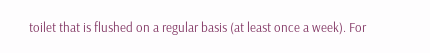toilet that is flushed on a regular basis (at least once a week). For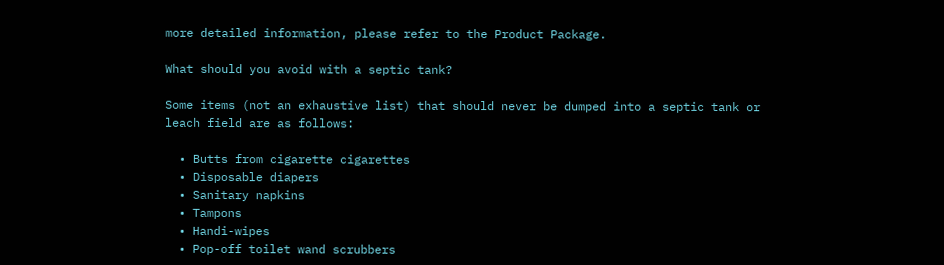more detailed information, please refer to the Product Package.

What should you avoid with a septic tank?

Some items (not an exhaustive list) that should never be dumped into a septic tank or leach field are as follows:

  • Butts from cigarette cigarettes
  • Disposable diapers
  • Sanitary napkins
  • Tampons
  • Handi-wipes
  • Pop-off toilet wand scrubbers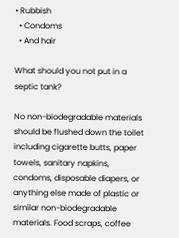• Rubbish
  • Condoms
  • And hair

What should you not put in a septic tank?

No non-biodegradable materials should be flushed down the toilet including cigarette butts, paper towels, sanitary napkins, condoms, disposable diapers, or anything else made of plastic or similar non-biodegradable materials. Food scraps, coffee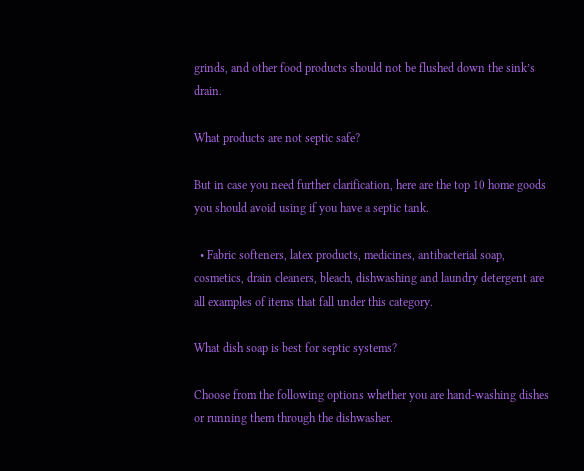grinds, and other food products should not be flushed down the sink’s drain.

What products are not septic safe?

But in case you need further clarification, here are the top 10 home goods you should avoid using if you have a septic tank.

  • Fabric softeners, latex products, medicines, antibacterial soap, cosmetics, drain cleaners, bleach, dishwashing and laundry detergent are all examples of items that fall under this category.

What dish soap is best for septic systems?

Choose from the following options whether you are hand-washing dishes or running them through the dishwasher.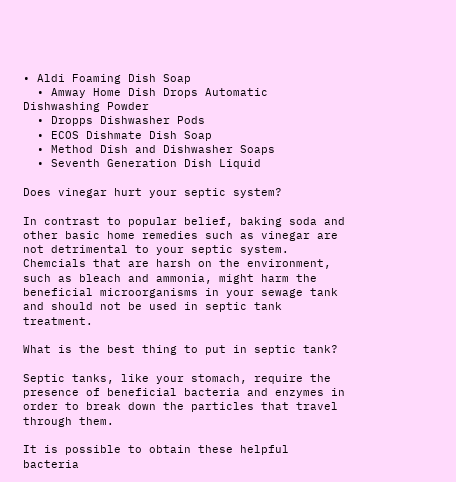• Aldi Foaming Dish Soap
  • Amway Home Dish Drops Automatic Dishwashing Powder
  • Dropps Dishwasher Pods
  • ECOS Dishmate Dish Soap
  • Method Dish and Dishwasher Soaps
  • Seventh Generation Dish Liquid

Does vinegar hurt your septic system?

In contrast to popular belief, baking soda and other basic home remedies such as vinegar are not detrimental to your septic system. Chemcials that are harsh on the environment, such as bleach and ammonia, might harm the beneficial microorganisms in your sewage tank and should not be used in septic tank treatment.

What is the best thing to put in septic tank?

Septic tanks, like your stomach, require the presence of beneficial bacteria and enzymes in order to break down the particles that travel through them.

It is possible to obtain these helpful bacteria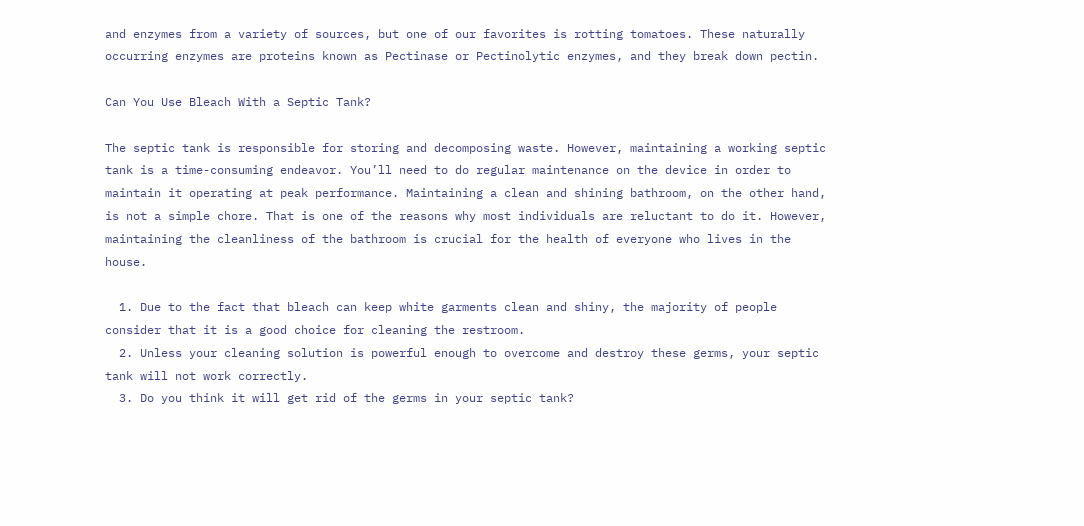and enzymes from a variety of sources, but one of our favorites is rotting tomatoes. These naturally occurring enzymes are proteins known as Pectinase or Pectinolytic enzymes, and they break down pectin.

Can You Use Bleach With a Septic Tank?

The septic tank is responsible for storing and decomposing waste. However, maintaining a working septic tank is a time-consuming endeavor. You’ll need to do regular maintenance on the device in order to maintain it operating at peak performance. Maintaining a clean and shining bathroom, on the other hand, is not a simple chore. That is one of the reasons why most individuals are reluctant to do it. However, maintaining the cleanliness of the bathroom is crucial for the health of everyone who lives in the house.

  1. Due to the fact that bleach can keep white garments clean and shiny, the majority of people consider that it is a good choice for cleaning the restroom.
  2. Unless your cleaning solution is powerful enough to overcome and destroy these germs, your septic tank will not work correctly.
  3. Do you think it will get rid of the germs in your septic tank?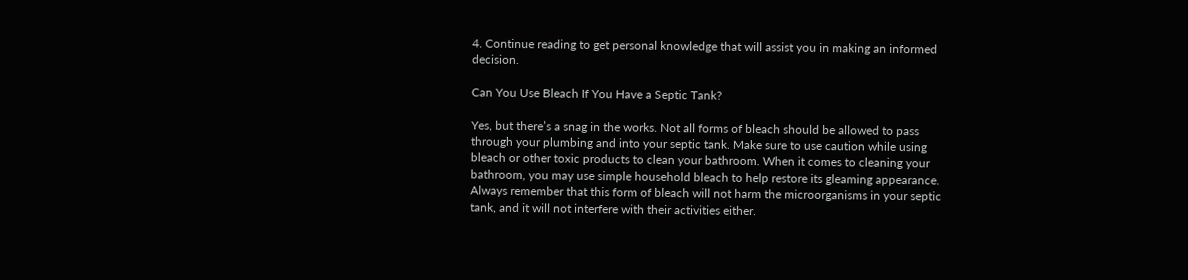4. Continue reading to get personal knowledge that will assist you in making an informed decision.

Can You Use Bleach If You Have a Septic Tank?

Yes, but there’s a snag in the works. Not all forms of bleach should be allowed to pass through your plumbing and into your septic tank. Make sure to use caution while using bleach or other toxic products to clean your bathroom. When it comes to cleaning your bathroom, you may use simple household bleach to help restore its gleaming appearance. Always remember that this form of bleach will not harm the microorganisms in your septic tank, and it will not interfere with their activities either.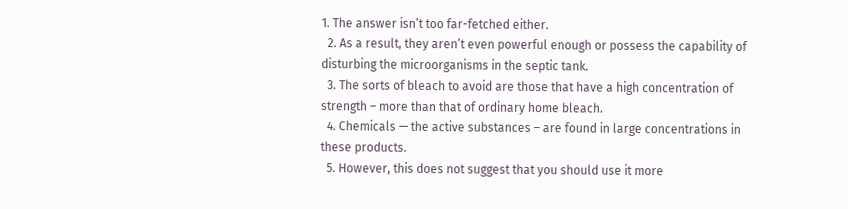1. The answer isn’t too far-fetched either.
  2. As a result, they aren’t even powerful enough or possess the capability of disturbing the microorganisms in the septic tank.
  3. The sorts of bleach to avoid are those that have a high concentration of strength – more than that of ordinary home bleach.
  4. Chemicals — the active substances – are found in large concentrations in these products.
  5. However, this does not suggest that you should use it more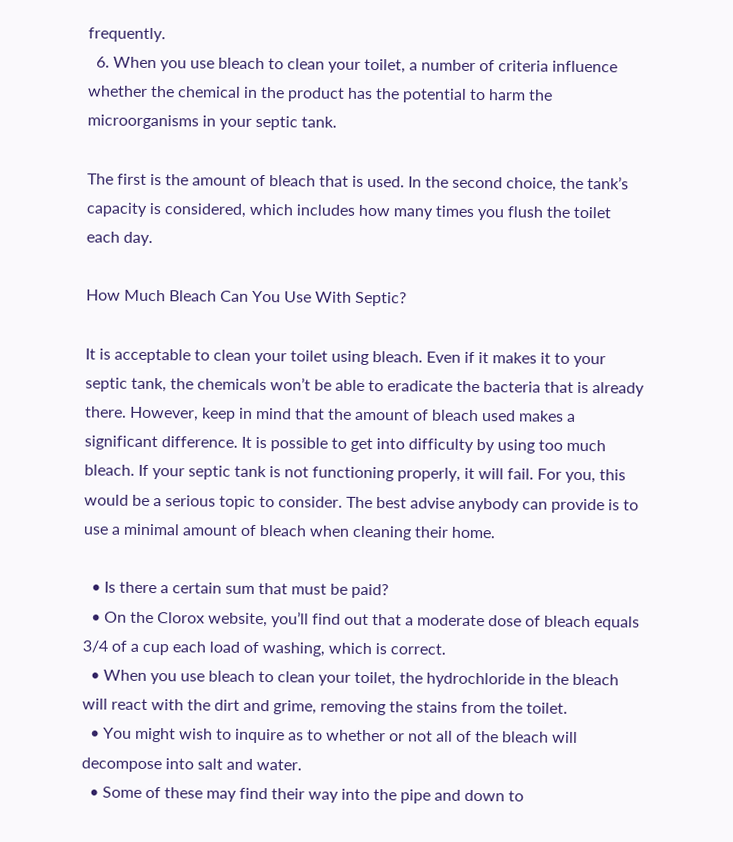frequently.
  6. When you use bleach to clean your toilet, a number of criteria influence whether the chemical in the product has the potential to harm the microorganisms in your septic tank.

The first is the amount of bleach that is used. In the second choice, the tank’s capacity is considered, which includes how many times you flush the toilet each day.

How Much Bleach Can You Use With Septic?

It is acceptable to clean your toilet using bleach. Even if it makes it to your septic tank, the chemicals won’t be able to eradicate the bacteria that is already there. However, keep in mind that the amount of bleach used makes a significant difference. It is possible to get into difficulty by using too much bleach. If your septic tank is not functioning properly, it will fail. For you, this would be a serious topic to consider. The best advise anybody can provide is to use a minimal amount of bleach when cleaning their home.

  • Is there a certain sum that must be paid?
  • On the Clorox website, you’ll find out that a moderate dose of bleach equals 3/4 of a cup each load of washing, which is correct.
  • When you use bleach to clean your toilet, the hydrochloride in the bleach will react with the dirt and grime, removing the stains from the toilet.
  • You might wish to inquire as to whether or not all of the bleach will decompose into salt and water.
  • Some of these may find their way into the pipe and down to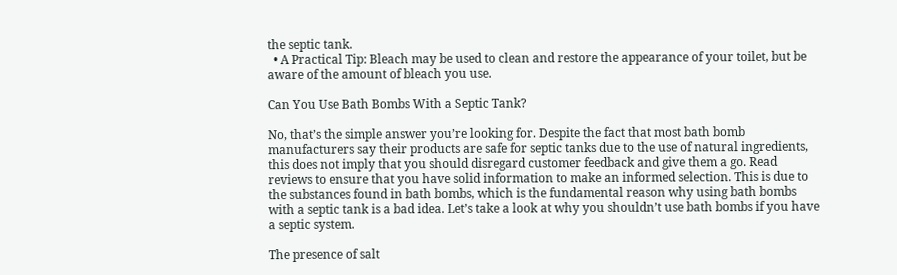the septic tank.
  • A Practical Tip: Bleach may be used to clean and restore the appearance of your toilet, but be aware of the amount of bleach you use.

Can You Use Bath Bombs With a Septic Tank?

No, that’s the simple answer you’re looking for. Despite the fact that most bath bomb manufacturers say their products are safe for septic tanks due to the use of natural ingredients, this does not imply that you should disregard customer feedback and give them a go. Read reviews to ensure that you have solid information to make an informed selection. This is due to the substances found in bath bombs, which is the fundamental reason why using bath bombs with a septic tank is a bad idea. Let’s take a look at why you shouldn’t use bath bombs if you have a septic system.

The presence of salt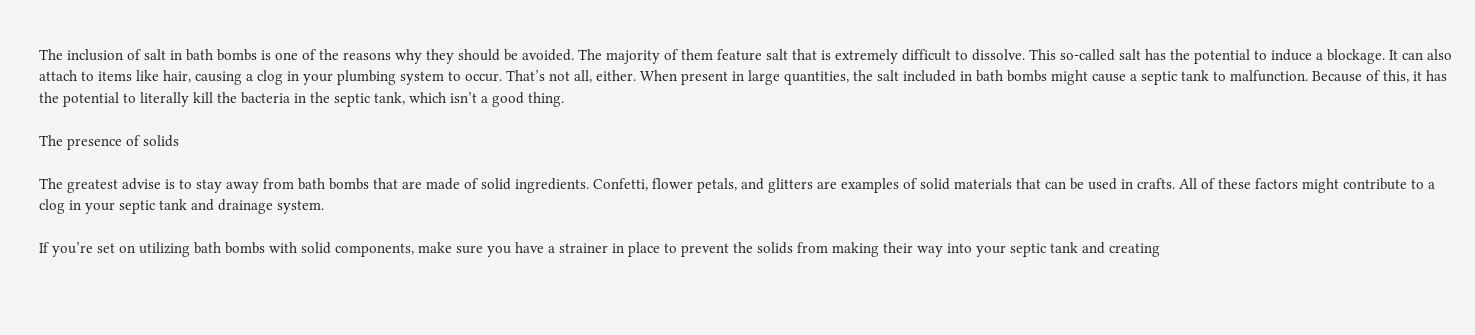The inclusion of salt in bath bombs is one of the reasons why they should be avoided. The majority of them feature salt that is extremely difficult to dissolve. This so-called salt has the potential to induce a blockage. It can also attach to items like hair, causing a clog in your plumbing system to occur. That’s not all, either. When present in large quantities, the salt included in bath bombs might cause a septic tank to malfunction. Because of this, it has the potential to literally kill the bacteria in the septic tank, which isn’t a good thing.

The presence of solids

The greatest advise is to stay away from bath bombs that are made of solid ingredients. Confetti, flower petals, and glitters are examples of solid materials that can be used in crafts. All of these factors might contribute to a clog in your septic tank and drainage system.

If you’re set on utilizing bath bombs with solid components, make sure you have a strainer in place to prevent the solids from making their way into your septic tank and creating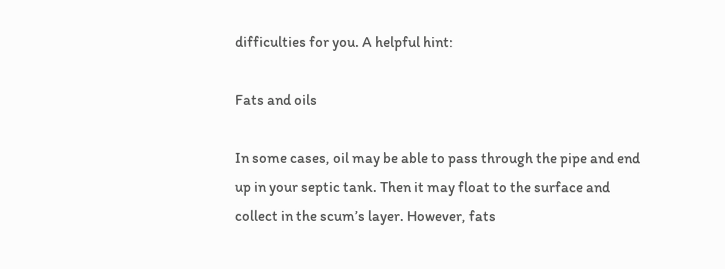difficulties for you. A helpful hint:

Fats and oils

In some cases, oil may be able to pass through the pipe and end up in your septic tank. Then it may float to the surface and collect in the scum’s layer. However, fats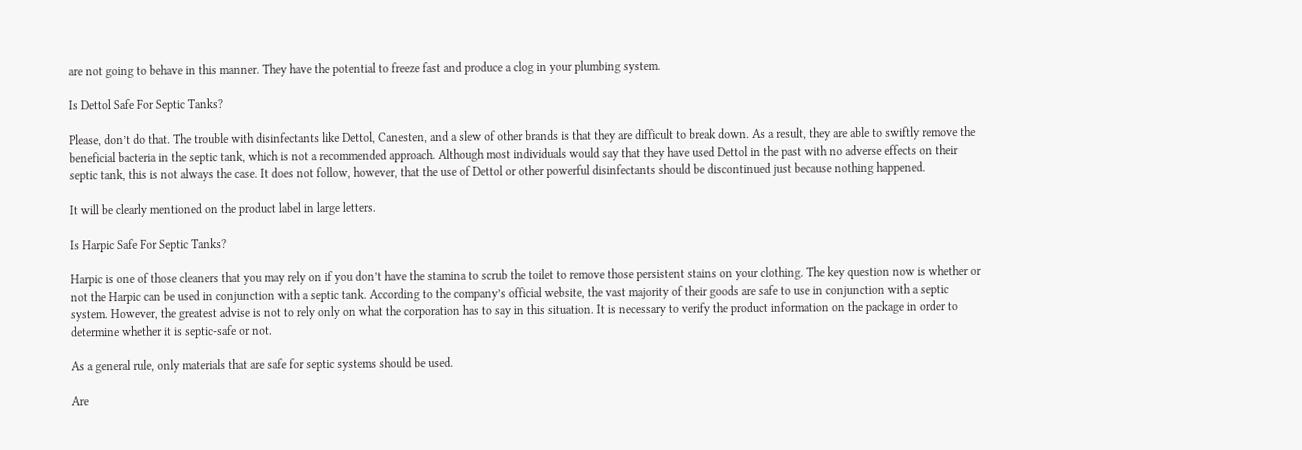are not going to behave in this manner. They have the potential to freeze fast and produce a clog in your plumbing system.

Is Dettol Safe For Septic Tanks?

Please, don’t do that. The trouble with disinfectants like Dettol, Canesten, and a slew of other brands is that they are difficult to break down. As a result, they are able to swiftly remove the beneficial bacteria in the septic tank, which is not a recommended approach. Although most individuals would say that they have used Dettol in the past with no adverse effects on their septic tank, this is not always the case. It does not follow, however, that the use of Dettol or other powerful disinfectants should be discontinued just because nothing happened.

It will be clearly mentioned on the product label in large letters.

Is Harpic Safe For Septic Tanks?

Harpic is one of those cleaners that you may rely on if you don’t have the stamina to scrub the toilet to remove those persistent stains on your clothing. The key question now is whether or not the Harpic can be used in conjunction with a septic tank. According to the company’s official website, the vast majority of their goods are safe to use in conjunction with a septic system. However, the greatest advise is not to rely only on what the corporation has to say in this situation. It is necessary to verify the product information on the package in order to determine whether it is septic-safe or not.

As a general rule, only materials that are safe for septic systems should be used.

Are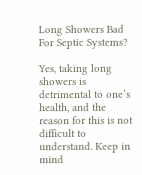Long Showers Bad For Septic Systems?

Yes, taking long showers is detrimental to one’s health, and the reason for this is not difficult to understand. Keep in mind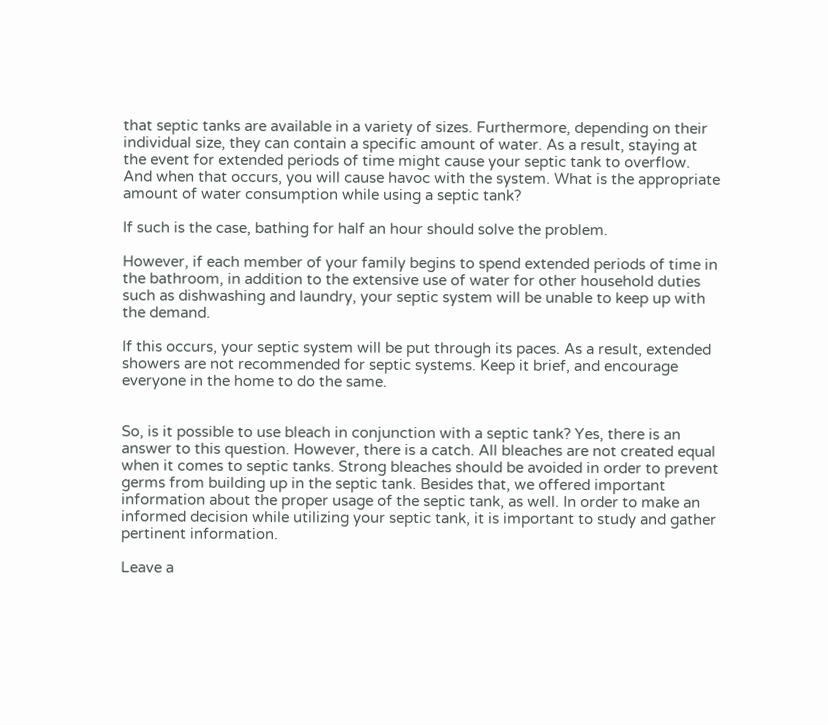that septic tanks are available in a variety of sizes. Furthermore, depending on their individual size, they can contain a specific amount of water. As a result, staying at the event for extended periods of time might cause your septic tank to overflow. And when that occurs, you will cause havoc with the system. What is the appropriate amount of water consumption while using a septic tank?

If such is the case, bathing for half an hour should solve the problem.

However, if each member of your family begins to spend extended periods of time in the bathroom, in addition to the extensive use of water for other household duties such as dishwashing and laundry, your septic system will be unable to keep up with the demand.

If this occurs, your septic system will be put through its paces. As a result, extended showers are not recommended for septic systems. Keep it brief, and encourage everyone in the home to do the same.


So, is it possible to use bleach in conjunction with a septic tank? Yes, there is an answer to this question. However, there is a catch. All bleaches are not created equal when it comes to septic tanks. Strong bleaches should be avoided in order to prevent germs from building up in the septic tank. Besides that, we offered important information about the proper usage of the septic tank, as well. In order to make an informed decision while utilizing your septic tank, it is important to study and gather pertinent information.

Leave a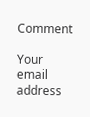Comment

Your email address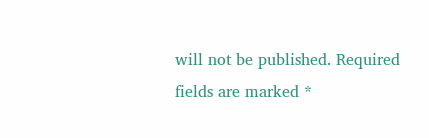will not be published. Required fields are marked *